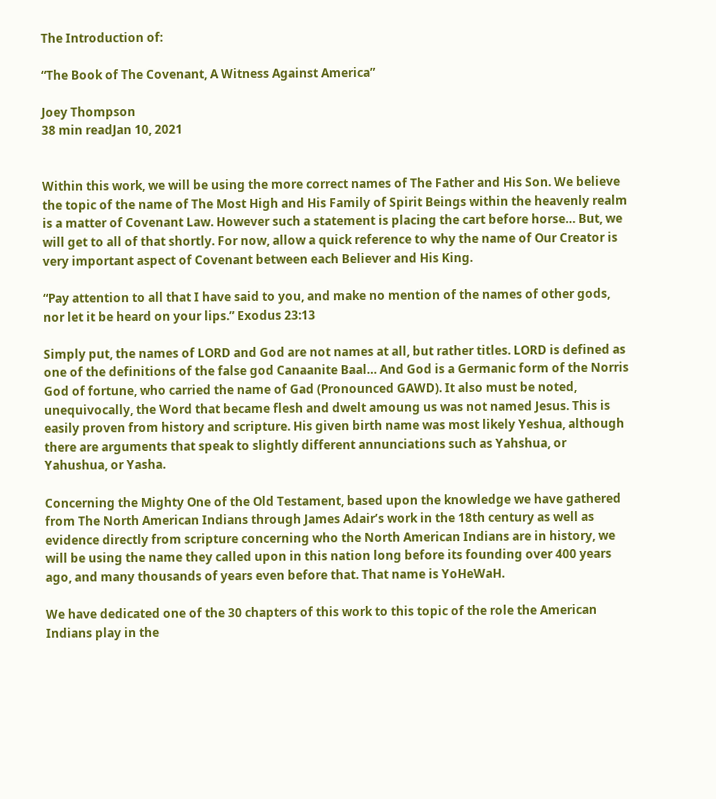The Introduction of:

“The Book of The Covenant, A Witness Against America”

Joey Thompson
38 min readJan 10, 2021


Within this work, we will be using the more correct names of The Father and His Son. We believe the topic of the name of The Most High and His Family of Spirit Beings within the heavenly realm is a matter of Covenant Law. However such a statement is placing the cart before horse… But, we will get to all of that shortly. For now, allow a quick reference to why the name of Our Creator is very important aspect of Covenant between each Believer and His King.

“Pay attention to all that I have said to you, and make no mention of the names of other gods, nor let it be heard on your lips.” Exodus 23:13

Simply put, the names of LORD and God are not names at all, but rather titles. LORD is defined as one of the definitions of the false god Canaanite Baal… And God is a Germanic form of the Norris God of fortune, who carried the name of Gad (Pronounced GAWD). It also must be noted, unequivocally, the Word that became flesh and dwelt amoung us was not named Jesus. This is easily proven from history and scripture. His given birth name was most likely Yeshua, although there are arguments that speak to slightly different annunciations such as Yahshua, or Yahushua, or Yasha.

Concerning the Mighty One of the Old Testament, based upon the knowledge we have gathered from The North American Indians through James Adair’s work in the 18th century as well as evidence directly from scripture concerning who the North American Indians are in history, we will be using the name they called upon in this nation long before its founding over 400 years ago, and many thousands of years even before that. That name is YoHeWaH.

We have dedicated one of the 30 chapters of this work to this topic of the role the American Indians play in the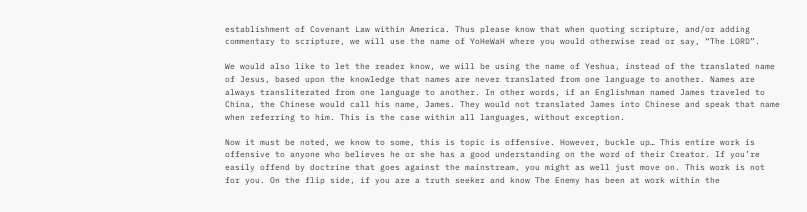establishment of Covenant Law within America. Thus please know that when quoting scripture, and/or adding commentary to scripture, we will use the name of YoHeWaH where you would otherwise read or say, “The LORD”.

We would also like to let the reader know, we will be using the name of Yeshua, instead of the translated name of Jesus, based upon the knowledge that names are never translated from one language to another. Names are always transliterated from one language to another. In other words, if an Englishman named James traveled to China, the Chinese would call his name, James. They would not translated James into Chinese and speak that name when referring to him. This is the case within all languages, without exception.

Now it must be noted, we know to some, this is topic is offensive. However, buckle up… This entire work is offensive to anyone who believes he or she has a good understanding on the word of their Creator. If you’re easily offend by doctrine that goes against the mainstream, you might as well just move on. This work is not for you. On the flip side, if you are a truth seeker and know The Enemy has been at work within the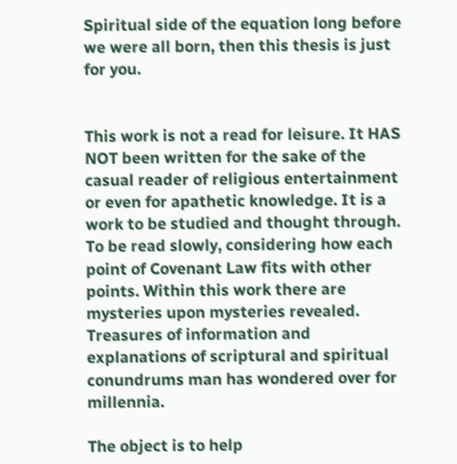Spiritual side of the equation long before we were all born, then this thesis is just for you.


This work is not a read for leisure. It HAS NOT been written for the sake of the casual reader of religious entertainment or even for apathetic knowledge. It is a work to be studied and thought through. To be read slowly, considering how each point of Covenant Law fits with other points. Within this work there are mysteries upon mysteries revealed. Treasures of information and explanations of scriptural and spiritual conundrums man has wondered over for millennia.

The object is to help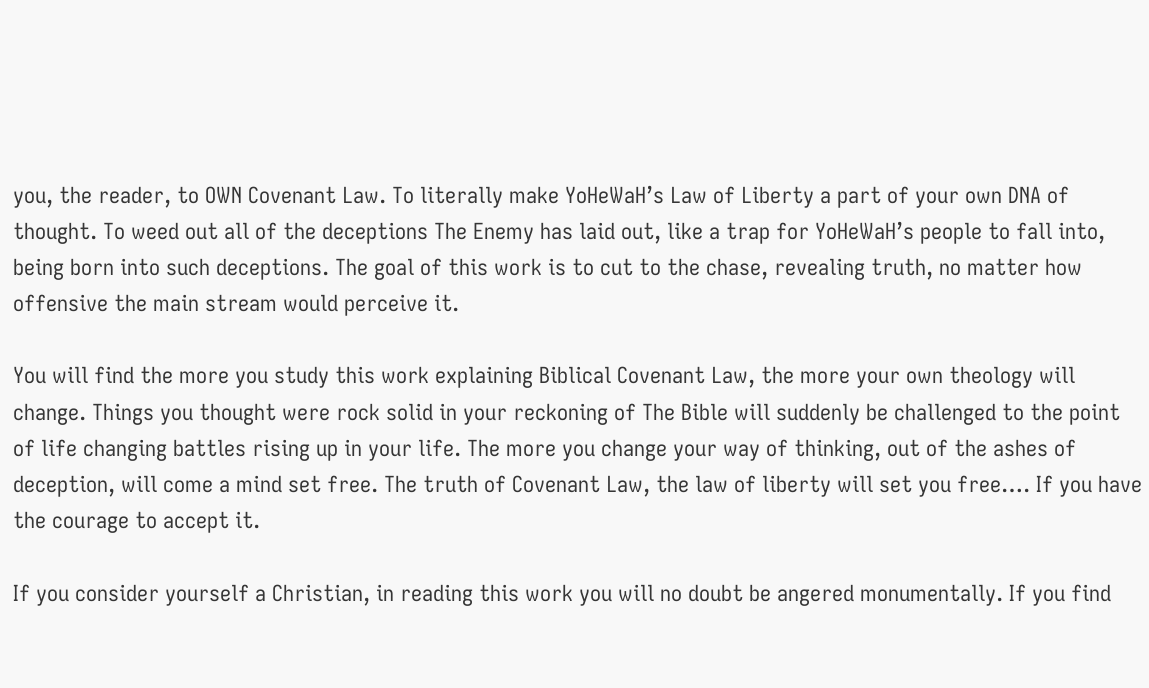you, the reader, to OWN Covenant Law. To literally make YoHeWaH’s Law of Liberty a part of your own DNA of thought. To weed out all of the deceptions The Enemy has laid out, like a trap for YoHeWaH’s people to fall into, being born into such deceptions. The goal of this work is to cut to the chase, revealing truth, no matter how offensive the main stream would perceive it.

You will find the more you study this work explaining Biblical Covenant Law, the more your own theology will change. Things you thought were rock solid in your reckoning of The Bible will suddenly be challenged to the point of life changing battles rising up in your life. The more you change your way of thinking, out of the ashes of deception, will come a mind set free. The truth of Covenant Law, the law of liberty will set you free…. If you have the courage to accept it.

If you consider yourself a Christian, in reading this work you will no doubt be angered monumentally. If you find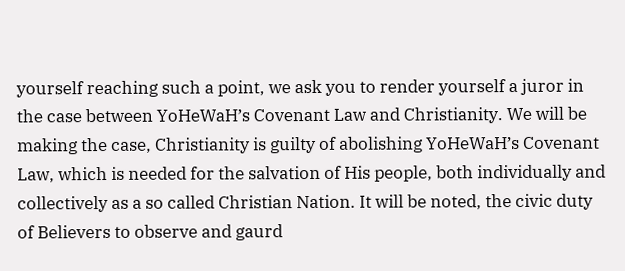yourself reaching such a point, we ask you to render yourself a juror in the case between YoHeWaH’s Covenant Law and Christianity. We will be making the case, Christianity is guilty of abolishing YoHeWaH’s Covenant Law, which is needed for the salvation of His people, both individually and collectively as a so called Christian Nation. It will be noted, the civic duty of Believers to observe and gaurd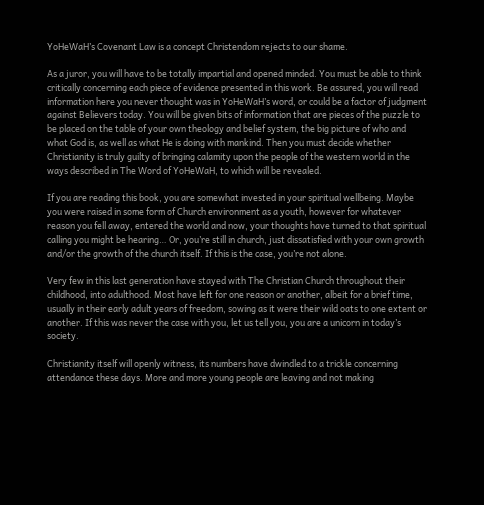YoHeWaH’s Covenant Law is a concept Christendom rejects to our shame.

As a juror, you will have to be totally impartial and opened minded. You must be able to think critically concerning each piece of evidence presented in this work. Be assured, you will read information here you never thought was in YoHeWaH’s word, or could be a factor of judgment against Believers today. You will be given bits of information that are pieces of the puzzle to be placed on the table of your own theology and belief system, the big picture of who and what God is, as well as what He is doing with mankind. Then you must decide whether Christianity is truly guilty of bringing calamity upon the people of the western world in the ways described in The Word of YoHeWaH, to which will be revealed.

If you are reading this book, you are somewhat invested in your spiritual wellbeing. Maybe you were raised in some form of Church environment as a youth, however for whatever reason you fell away, entered the world and now, your thoughts have turned to that spiritual calling you might be hearing… Or, you’re still in church, just dissatisfied with your own growth and/or the growth of the church itself. If this is the case, you’re not alone.

Very few in this last generation have stayed with The Christian Church throughout their childhood, into adulthood. Most have left for one reason or another, albeit for a brief time, usually in their early adult years of freedom, sowing as it were their wild oats to one extent or another. If this was never the case with you, let us tell you, you are a unicorn in today’s society.

Christianity itself will openly witness, its numbers have dwindled to a trickle concerning attendance these days. More and more young people are leaving and not making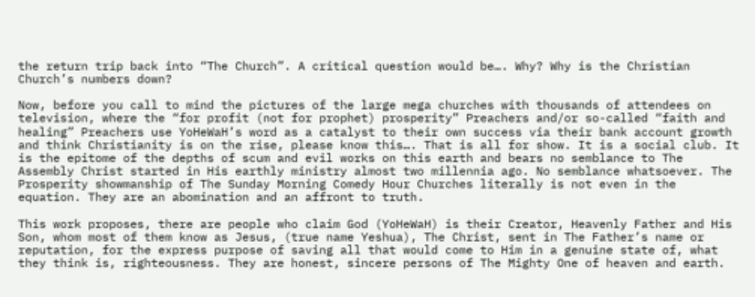the return trip back into “The Church”. A critical question would be…. Why? Why is the Christian Church’s numbers down?

Now, before you call to mind the pictures of the large mega churches with thousands of attendees on television, where the “for profit (not for prophet) prosperity” Preachers and/or so-called “faith and healing” Preachers use YoHeWaH’s word as a catalyst to their own success via their bank account growth and think Christianity is on the rise, please know this…. That is all for show. It is a social club. It is the epitome of the depths of scum and evil works on this earth and bears no semblance to The Assembly Christ started in His earthly ministry almost two millennia ago. No semblance whatsoever. The Prosperity showmanship of The Sunday Morning Comedy Hour Churches literally is not even in the equation. They are an abomination and an affront to truth.

This work proposes, there are people who claim God (YoHeWaH) is their Creator, Heavenly Father and His Son, whom most of them know as Jesus, (true name Yeshua), The Christ, sent in The Father’s name or reputation, for the express purpose of saving all that would come to Him in a genuine state of, what they think is, righteousness. They are honest, sincere persons of The Mighty One of heaven and earth.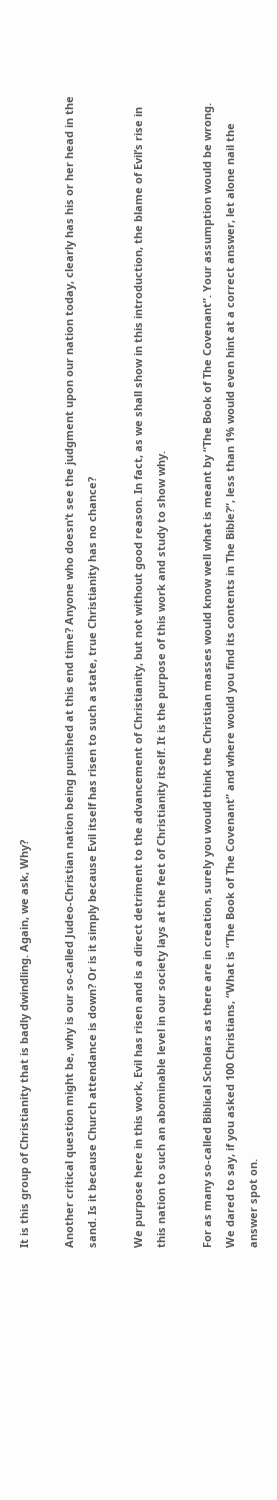It is this group of Christianity that is badly dwindling. Again, we ask, Why?

Another critical question might be, why is our so-called Judeo-Christian nation being punished at this end time? Anyone who doesn’t see the judgment upon our nation today, clearly has his or her head in the sand. Is it because Church attendance is down? Or is it simply because Evil itself has risen to such a state, true Christianity has no chance?

We purpose here in this work, Evil has risen and is a direct detriment to the advancement of Christianity, but not without good reason. In fact, as we shall show in this introduction, the blame of Evil’s rise in this nation to such an abominable level in our society lays at the feet of Christianity itself. It is the purpose of this work and study to show why.

For as many so-called Biblical Scholars as there are in creation, surely you would think the Christian masses would know well what is meant by “The Book of The Covenant”. Your assumption would be wrong. We dared to say, if you asked 100 Christians, “What is “The Book of The Covenant” and where would you find its contents in The Bible?”, less than 1% would even hint at a correct answer, let alone nail the answer spot on.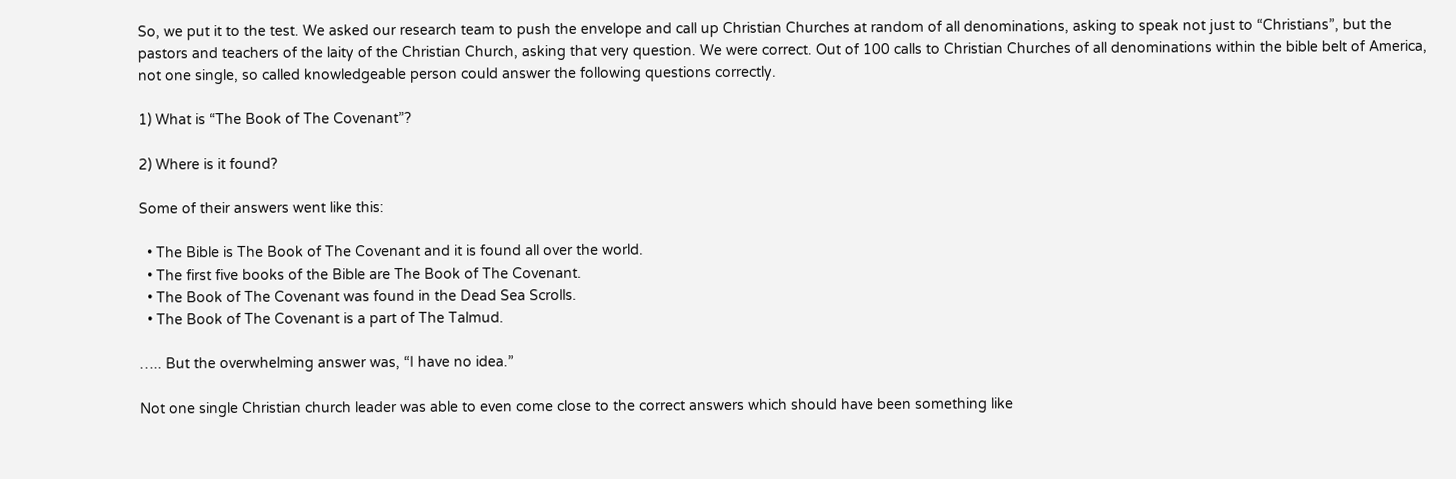So, we put it to the test. We asked our research team to push the envelope and call up Christian Churches at random of all denominations, asking to speak not just to “Christians”, but the pastors and teachers of the laity of the Christian Church, asking that very question. We were correct. Out of 100 calls to Christian Churches of all denominations within the bible belt of America, not one single, so called knowledgeable person could answer the following questions correctly.

1) What is “The Book of The Covenant”?

2) Where is it found?

Some of their answers went like this:

  • The Bible is The Book of The Covenant and it is found all over the world.
  • The first five books of the Bible are The Book of The Covenant.
  • The Book of The Covenant was found in the Dead Sea Scrolls.
  • The Book of The Covenant is a part of The Talmud.

….. But the overwhelming answer was, “I have no idea.”

Not one single Christian church leader was able to even come close to the correct answers which should have been something like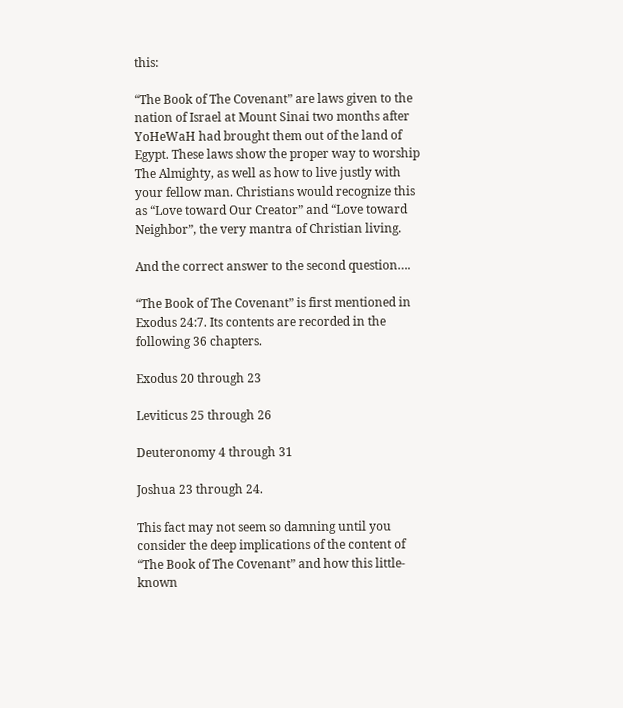this:

“The Book of The Covenant” are laws given to the nation of Israel at Mount Sinai two months after YoHeWaH had brought them out of the land of Egypt. These laws show the proper way to worship The Almighty, as well as how to live justly with your fellow man. Christians would recognize this as “Love toward Our Creator” and “Love toward Neighbor”, the very mantra of Christian living.

And the correct answer to the second question….

“The Book of The Covenant” is first mentioned in Exodus 24:7. Its contents are recorded in the following 36 chapters.

Exodus 20 through 23

Leviticus 25 through 26

Deuteronomy 4 through 31

Joshua 23 through 24.

This fact may not seem so damning until you consider the deep implications of the content of “The Book of The Covenant” and how this little-known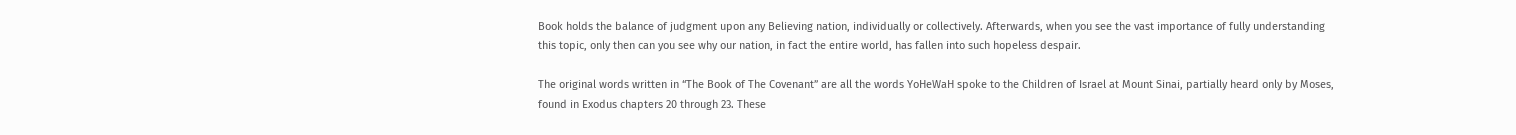Book holds the balance of judgment upon any Believing nation, individually or collectively. Afterwards, when you see the vast importance of fully understanding this topic, only then can you see why our nation, in fact the entire world, has fallen into such hopeless despair.

The original words written in “The Book of The Covenant” are all the words YoHeWaH spoke to the Children of Israel at Mount Sinai, partially heard only by Moses, found in Exodus chapters 20 through 23. These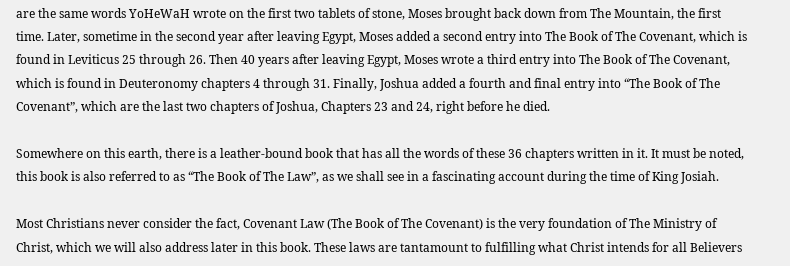are the same words YoHeWaH wrote on the first two tablets of stone, Moses brought back down from The Mountain, the first time. Later, sometime in the second year after leaving Egypt, Moses added a second entry into The Book of The Covenant, which is found in Leviticus 25 through 26. Then 40 years after leaving Egypt, Moses wrote a third entry into The Book of The Covenant, which is found in Deuteronomy chapters 4 through 31. Finally, Joshua added a fourth and final entry into “The Book of The Covenant”, which are the last two chapters of Joshua, Chapters 23 and 24, right before he died.

Somewhere on this earth, there is a leather-bound book that has all the words of these 36 chapters written in it. It must be noted, this book is also referred to as “The Book of The Law”, as we shall see in a fascinating account during the time of King Josiah.

Most Christians never consider the fact, Covenant Law (The Book of The Covenant) is the very foundation of The Ministry of Christ, which we will also address later in this book. These laws are tantamount to fulfilling what Christ intends for all Believers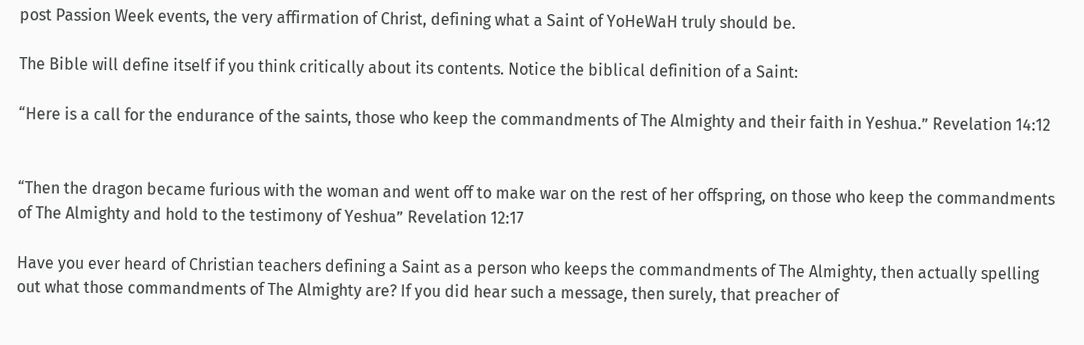post Passion Week events, the very affirmation of Christ, defining what a Saint of YoHeWaH truly should be.

The Bible will define itself if you think critically about its contents. Notice the biblical definition of a Saint:

“Here is a call for the endurance of the saints, those who keep the commandments of The Almighty and their faith in Yeshua.” Revelation 14:12


“Then the dragon became furious with the woman and went off to make war on the rest of her offspring, on those who keep the commandments of The Almighty and hold to the testimony of Yeshua” Revelation 12:17

Have you ever heard of Christian teachers defining a Saint as a person who keeps the commandments of The Almighty, then actually spelling out what those commandments of The Almighty are? If you did hear such a message, then surely, that preacher of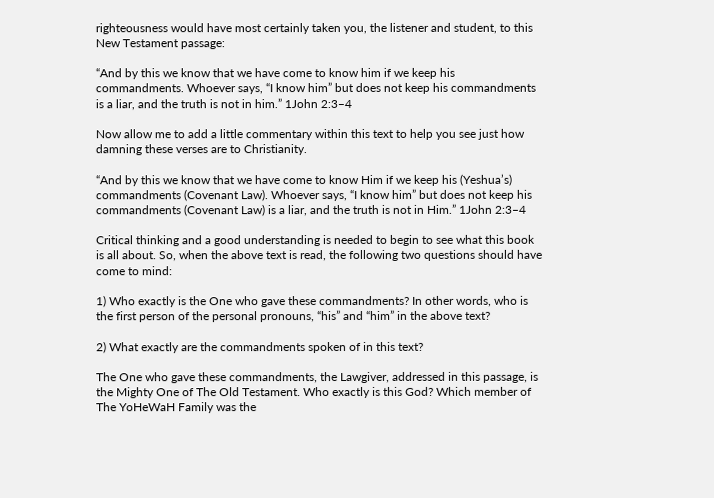righteousness would have most certainly taken you, the listener and student, to this New Testament passage:

“And by this we know that we have come to know him if we keep his commandments. Whoever says, “I know him” but does not keep his commandments is a liar, and the truth is not in him.” 1John 2:3–4

Now allow me to add a little commentary within this text to help you see just how damning these verses are to Christianity.

“And by this we know that we have come to know Him if we keep his (Yeshua’s) commandments (Covenant Law). Whoever says, “I know him” but does not keep his commandments (Covenant Law) is a liar, and the truth is not in Him.” 1John 2:3–4

Critical thinking and a good understanding is needed to begin to see what this book is all about. So, when the above text is read, the following two questions should have come to mind:

1) Who exactly is the One who gave these commandments? In other words, who is the first person of the personal pronouns, “his” and “him” in the above text?

2) What exactly are the commandments spoken of in this text?

The One who gave these commandments, the Lawgiver, addressed in this passage, is the Mighty One of The Old Testament. Who exactly is this God? Which member of The YoHeWaH Family was the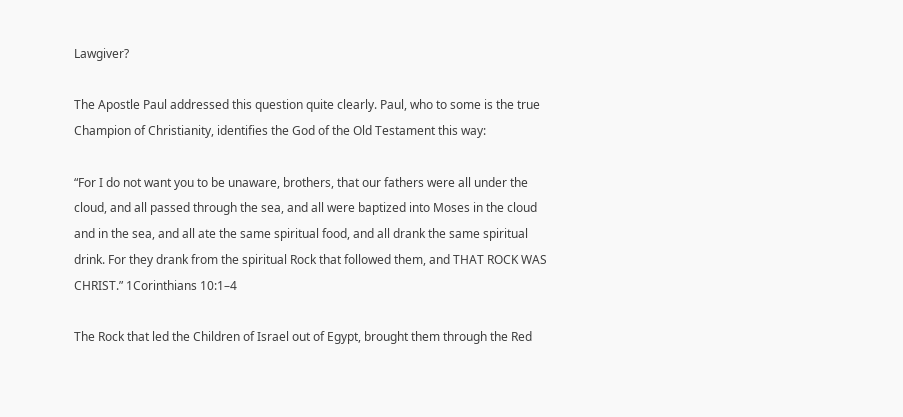Lawgiver?

The Apostle Paul addressed this question quite clearly. Paul, who to some is the true Champion of Christianity, identifies the God of the Old Testament this way:

“For I do not want you to be unaware, brothers, that our fathers were all under the cloud, and all passed through the sea, and all were baptized into Moses in the cloud and in the sea, and all ate the same spiritual food, and all drank the same spiritual drink. For they drank from the spiritual Rock that followed them, and THAT ROCK WAS CHRIST.” 1Corinthians 10:1–4

The Rock that led the Children of Israel out of Egypt, brought them through the Red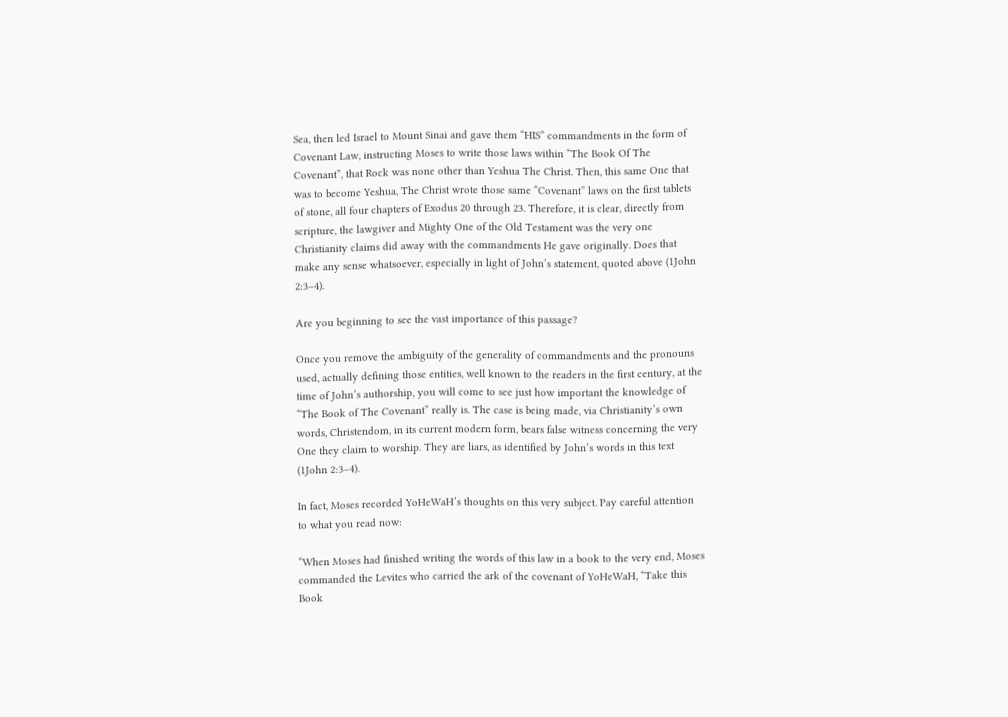Sea, then led Israel to Mount Sinai and gave them “HIS” commandments in the form of Covenant Law, instructing Moses to write those laws within “The Book Of The Covenant”, that Rock was none other than Yeshua The Christ. Then, this same One that was to become Yeshua, The Christ wrote those same “Covenant” laws on the first tablets of stone, all four chapters of Exodus 20 through 23. Therefore, it is clear, directly from scripture, the lawgiver and Mighty One of the Old Testament was the very one Christianity claims did away with the commandments He gave originally. Does that make any sense whatsoever, especially in light of John’s statement, quoted above (1John 2:3–4).

Are you beginning to see the vast importance of this passage?

Once you remove the ambiguity of the generality of commandments and the pronouns used, actually defining those entities, well known to the readers in the first century, at the time of John’s authorship, you will come to see just how important the knowledge of “The Book of The Covenant” really is. The case is being made, via Christianity’s own words, Christendom, in its current modern form, bears false witness concerning the very One they claim to worship. They are liars, as identified by John’s words in this text (1John 2:3–4).

In fact, Moses recorded YoHeWaH’s thoughts on this very subject. Pay careful attention to what you read now:

“When Moses had finished writing the words of this law in a book to the very end, Moses commanded the Levites who carried the ark of the covenant of YoHeWaH, “Take this Book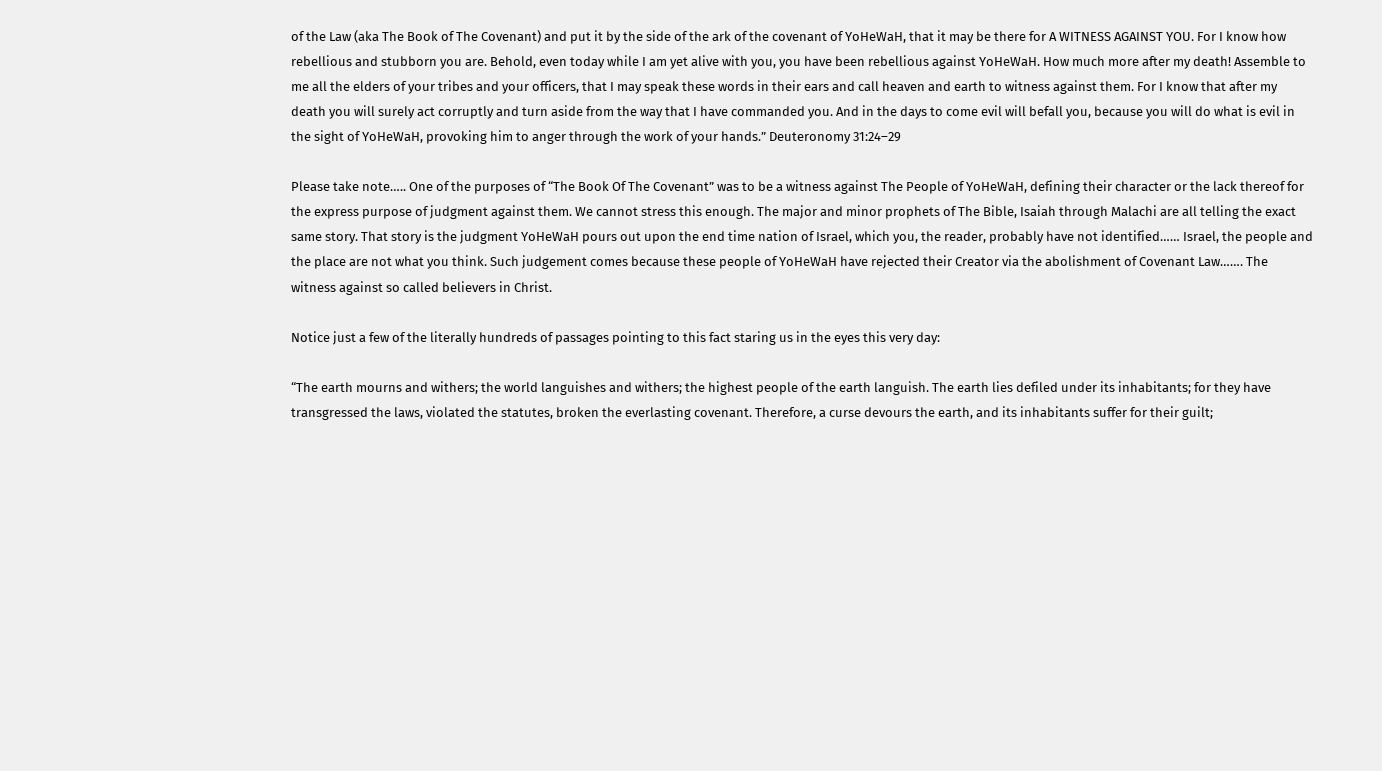of the Law (aka The Book of The Covenant) and put it by the side of the ark of the covenant of YoHeWaH, that it may be there for A WITNESS AGAINST YOU. For I know how rebellious and stubborn you are. Behold, even today while I am yet alive with you, you have been rebellious against YoHeWaH. How much more after my death! Assemble to me all the elders of your tribes and your officers, that I may speak these words in their ears and call heaven and earth to witness against them. For I know that after my death you will surely act corruptly and turn aside from the way that I have commanded you. And in the days to come evil will befall you, because you will do what is evil in the sight of YoHeWaH, provoking him to anger through the work of your hands.” Deuteronomy 31:24–29

Please take note….. One of the purposes of “The Book Of The Covenant” was to be a witness against The People of YoHeWaH, defining their character or the lack thereof for the express purpose of judgment against them. We cannot stress this enough. The major and minor prophets of The Bible, Isaiah through Malachi are all telling the exact same story. That story is the judgment YoHeWaH pours out upon the end time nation of Israel, which you, the reader, probably have not identified…… Israel, the people and the place are not what you think. Such judgement comes because these people of YoHeWaH have rejected their Creator via the abolishment of Covenant Law……. The witness against so called believers in Christ.

Notice just a few of the literally hundreds of passages pointing to this fact staring us in the eyes this very day:

“The earth mourns and withers; the world languishes and withers; the highest people of the earth languish. The earth lies defiled under its inhabitants; for they have transgressed the laws, violated the statutes, broken the everlasting covenant. Therefore, a curse devours the earth, and its inhabitants suffer for their guilt;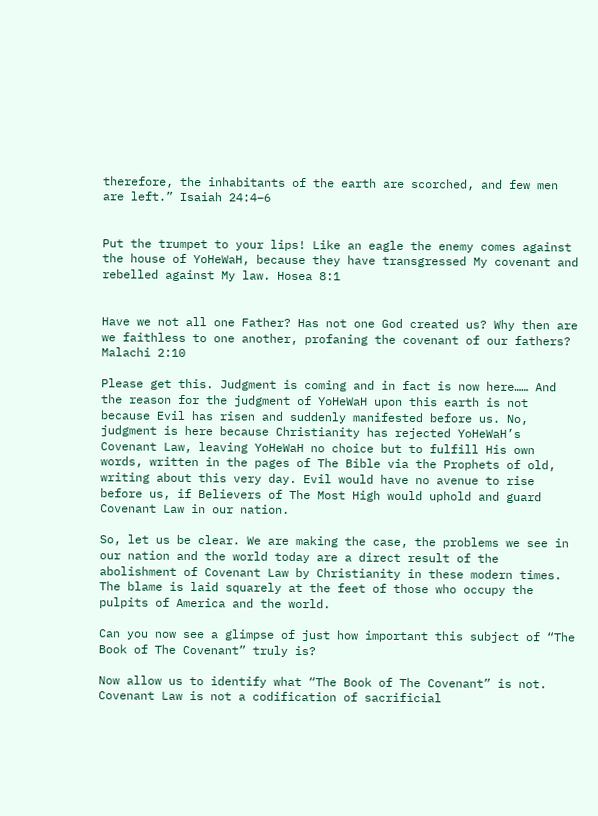therefore, the inhabitants of the earth are scorched, and few men are left.” Isaiah 24:4–6


Put the trumpet to your lips! Like an eagle the enemy comes against the house of YoHeWaH, because they have transgressed My covenant and rebelled against My law. Hosea 8:1


Have we not all one Father? Has not one God created us? Why then are we faithless to one another, profaning the covenant of our fathers? Malachi 2:10

Please get this. Judgment is coming and in fact is now here…… And the reason for the judgment of YoHeWaH upon this earth is not because Evil has risen and suddenly manifested before us. No, judgment is here because Christianity has rejected YoHeWaH’s Covenant Law, leaving YoHeWaH no choice but to fulfill His own words, written in the pages of The Bible via the Prophets of old, writing about this very day. Evil would have no avenue to rise before us, if Believers of The Most High would uphold and guard Covenant Law in our nation.

So, let us be clear. We are making the case, the problems we see in our nation and the world today are a direct result of the abolishment of Covenant Law by Christianity in these modern times. The blame is laid squarely at the feet of those who occupy the pulpits of America and the world.

Can you now see a glimpse of just how important this subject of “The Book of The Covenant” truly is?

Now allow us to identify what “The Book of The Covenant” is not. Covenant Law is not a codification of sacrificial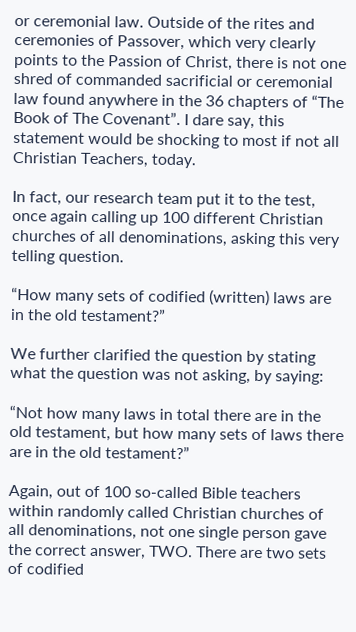or ceremonial law. Outside of the rites and ceremonies of Passover, which very clearly points to the Passion of Christ, there is not one shred of commanded sacrificial or ceremonial law found anywhere in the 36 chapters of “The Book of The Covenant”. I dare say, this statement would be shocking to most if not all Christian Teachers, today.

In fact, our research team put it to the test, once again calling up 100 different Christian churches of all denominations, asking this very telling question.

“How many sets of codified (written) laws are in the old testament?”

We further clarified the question by stating what the question was not asking, by saying:

“Not how many laws in total there are in the old testament, but how many sets of laws there are in the old testament?”

Again, out of 100 so-called Bible teachers within randomly called Christian churches of all denominations, not one single person gave the correct answer, TWO. There are two sets of codified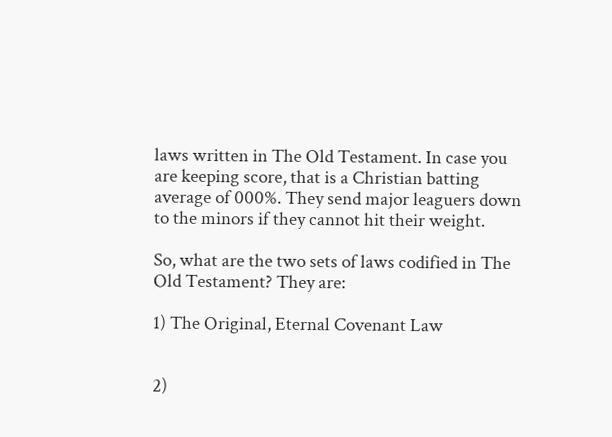laws written in The Old Testament. In case you are keeping score, that is a Christian batting average of 000%. They send major leaguers down to the minors if they cannot hit their weight.

So, what are the two sets of laws codified in The Old Testament? They are:

1) The Original, Eternal Covenant Law


2)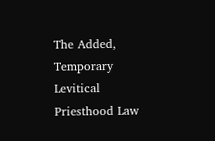The Added, Temporary Levitical Priesthood Law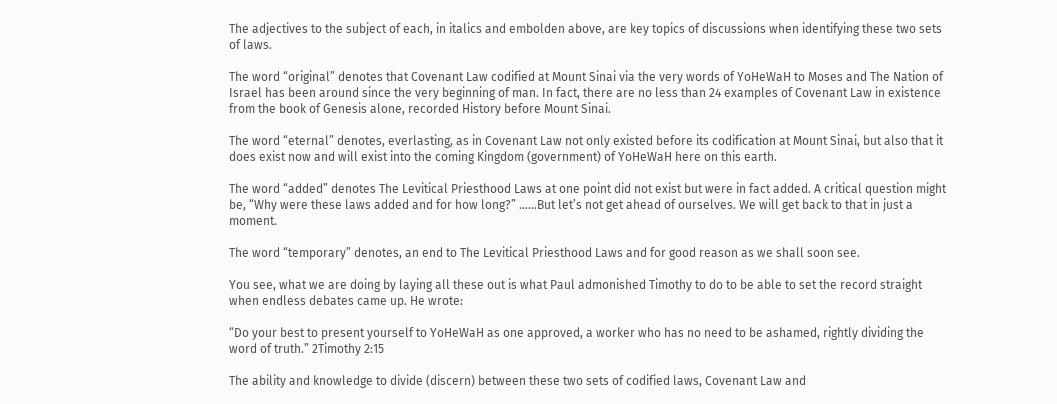The adjectives to the subject of each, in italics and embolden above, are key topics of discussions when identifying these two sets of laws.

The word “original” denotes that Covenant Law codified at Mount Sinai via the very words of YoHeWaH to Moses and The Nation of Israel has been around since the very beginning of man. In fact, there are no less than 24 examples of Covenant Law in existence from the book of Genesis alone, recorded History before Mount Sinai.

The word “eternal” denotes, everlasting, as in Covenant Law not only existed before its codification at Mount Sinai, but also that it does exist now and will exist into the coming Kingdom (government) of YoHeWaH here on this earth.

The word “added” denotes The Levitical Priesthood Laws at one point did not exist but were in fact added. A critical question might be, “Why were these laws added and for how long?” ……But let’s not get ahead of ourselves. We will get back to that in just a moment.

The word “temporary” denotes, an end to The Levitical Priesthood Laws and for good reason as we shall soon see.

You see, what we are doing by laying all these out is what Paul admonished Timothy to do to be able to set the record straight when endless debates came up. He wrote:

“Do your best to present yourself to YoHeWaH as one approved, a worker who has no need to be ashamed, rightly dividing the word of truth.” 2Timothy 2:15

The ability and knowledge to divide (discern) between these two sets of codified laws, Covenant Law and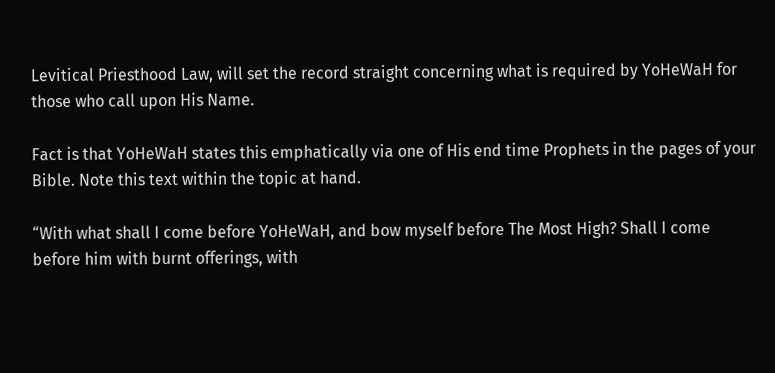Levitical Priesthood Law, will set the record straight concerning what is required by YoHeWaH for those who call upon His Name.

Fact is that YoHeWaH states this emphatically via one of His end time Prophets in the pages of your Bible. Note this text within the topic at hand.

“With what shall I come before YoHeWaH, and bow myself before The Most High? Shall I come before him with burnt offerings, with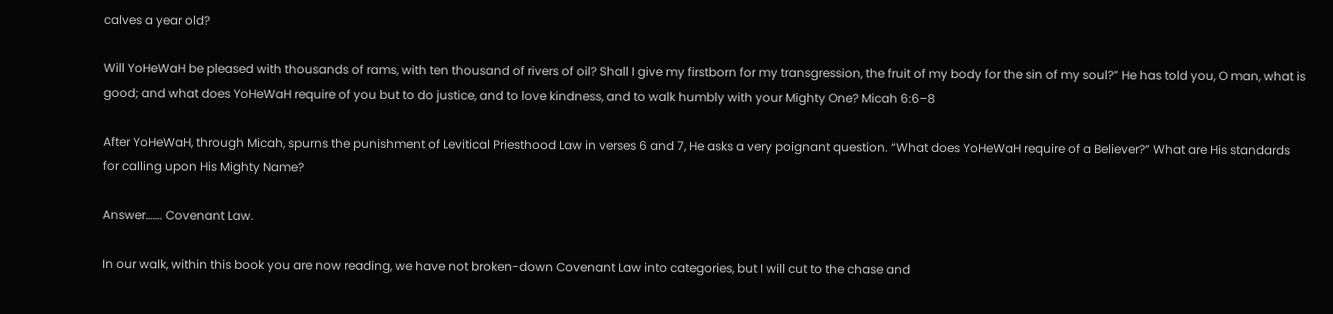calves a year old?

Will YoHeWaH be pleased with thousands of rams, with ten thousand of rivers of oil? Shall I give my firstborn for my transgression, the fruit of my body for the sin of my soul?” He has told you, O man, what is good; and what does YoHeWaH require of you but to do justice, and to love kindness, and to walk humbly with your Mighty One? Micah 6:6–8

After YoHeWaH, through Micah, spurns the punishment of Levitical Priesthood Law in verses 6 and 7, He asks a very poignant question. “What does YoHeWaH require of a Believer?” What are His standards for calling upon His Mighty Name?

Answer……. Covenant Law.

In our walk, within this book you are now reading, we have not broken-down Covenant Law into categories, but I will cut to the chase and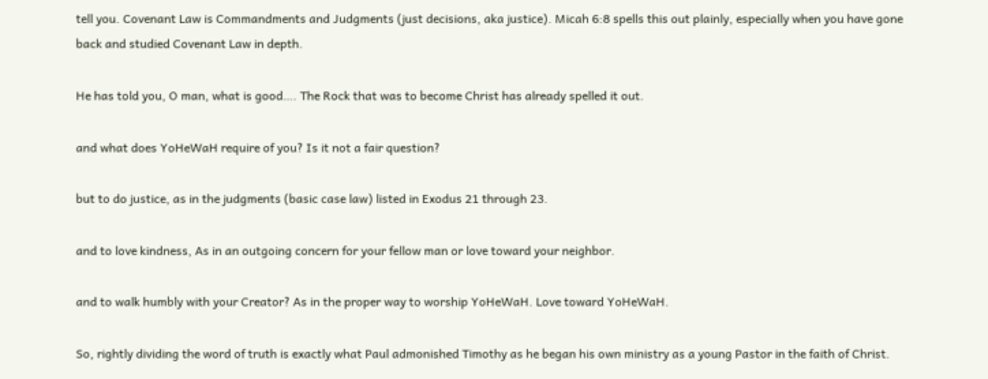tell you. Covenant Law is Commandments and Judgments (just decisions, aka justice). Micah 6:8 spells this out plainly, especially when you have gone back and studied Covenant Law in depth.

He has told you, O man, what is good…. The Rock that was to become Christ has already spelled it out.

and what does YoHeWaH require of you? Is it not a fair question?

but to do justice, as in the judgments (basic case law) listed in Exodus 21 through 23.

and to love kindness, As in an outgoing concern for your fellow man or love toward your neighbor.

and to walk humbly with your Creator? As in the proper way to worship YoHeWaH. Love toward YoHeWaH.

So, rightly dividing the word of truth is exactly what Paul admonished Timothy as he began his own ministry as a young Pastor in the faith of Christ.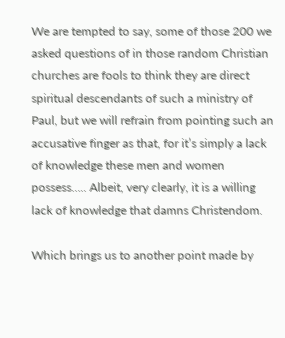We are tempted to say, some of those 200 we asked questions of in those random Christian churches are fools to think they are direct spiritual descendants of such a ministry of Paul, but we will refrain from pointing such an accusative finger as that, for it’s simply a lack of knowledge these men and women possess….. Albeit, very clearly, it is a willing lack of knowledge that damns Christendom.

Which brings us to another point made by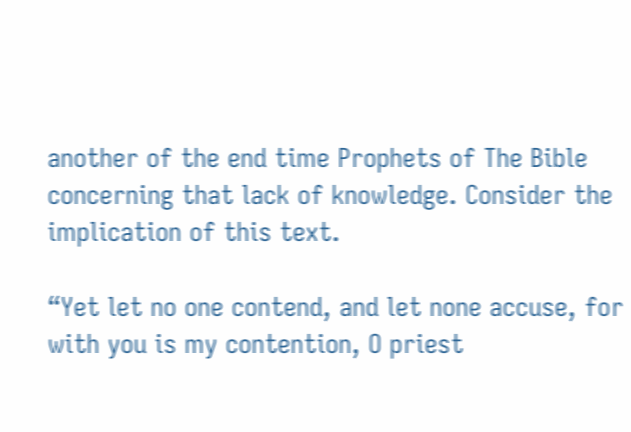another of the end time Prophets of The Bible concerning that lack of knowledge. Consider the implication of this text.

“Yet let no one contend, and let none accuse, for with you is my contention, O priest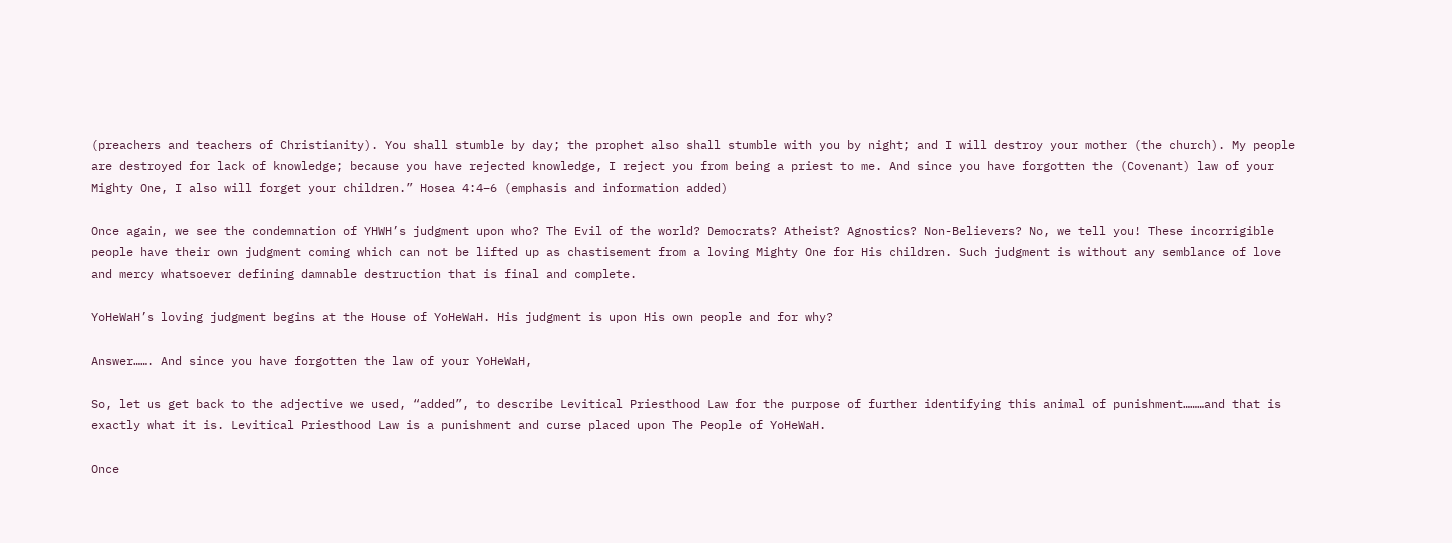(preachers and teachers of Christianity). You shall stumble by day; the prophet also shall stumble with you by night; and I will destroy your mother (the church). My people are destroyed for lack of knowledge; because you have rejected knowledge, I reject you from being a priest to me. And since you have forgotten the (Covenant) law of your Mighty One, I also will forget your children.” Hosea 4:4–6 (emphasis and information added)

Once again, we see the condemnation of YHWH’s judgment upon who? The Evil of the world? Democrats? Atheist? Agnostics? Non-Believers? No, we tell you! These incorrigible people have their own judgment coming which can not be lifted up as chastisement from a loving Mighty One for His children. Such judgment is without any semblance of love and mercy whatsoever defining damnable destruction that is final and complete.

YoHeWaH’s loving judgment begins at the House of YoHeWaH. His judgment is upon His own people and for why?

Answer……. And since you have forgotten the law of your YoHeWaH,

So, let us get back to the adjective we used, “added”, to describe Levitical Priesthood Law for the purpose of further identifying this animal of punishment………and that is exactly what it is. Levitical Priesthood Law is a punishment and curse placed upon The People of YoHeWaH.

Once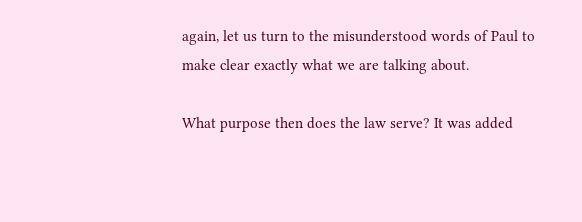again, let us turn to the misunderstood words of Paul to make clear exactly what we are talking about.

What purpose then does the law serve? It was added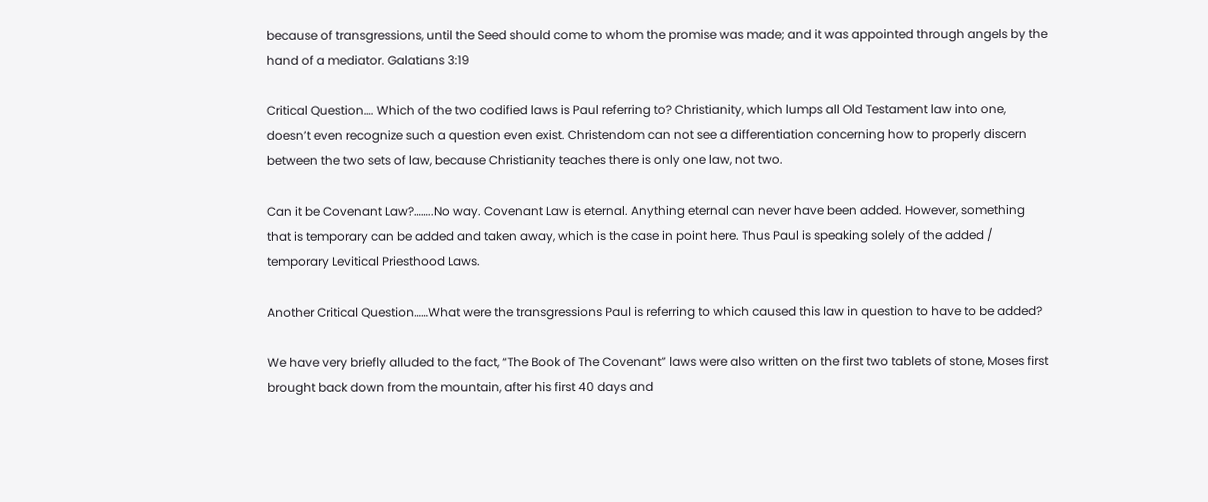because of transgressions, until the Seed should come to whom the promise was made; and it was appointed through angels by the hand of a mediator. Galatians 3:19

Critical Question…. Which of the two codified laws is Paul referring to? Christianity, which lumps all Old Testament law into one, doesn’t even recognize such a question even exist. Christendom can not see a differentiation concerning how to properly discern between the two sets of law, because Christianity teaches there is only one law, not two.

Can it be Covenant Law?……..No way. Covenant Law is eternal. Anything eternal can never have been added. However, something that is temporary can be added and taken away, which is the case in point here. Thus Paul is speaking solely of the added / temporary Levitical Priesthood Laws.

Another Critical Question……What were the transgressions Paul is referring to which caused this law in question to have to be added?

We have very briefly alluded to the fact, “The Book of The Covenant” laws were also written on the first two tablets of stone, Moses first brought back down from the mountain, after his first 40 days and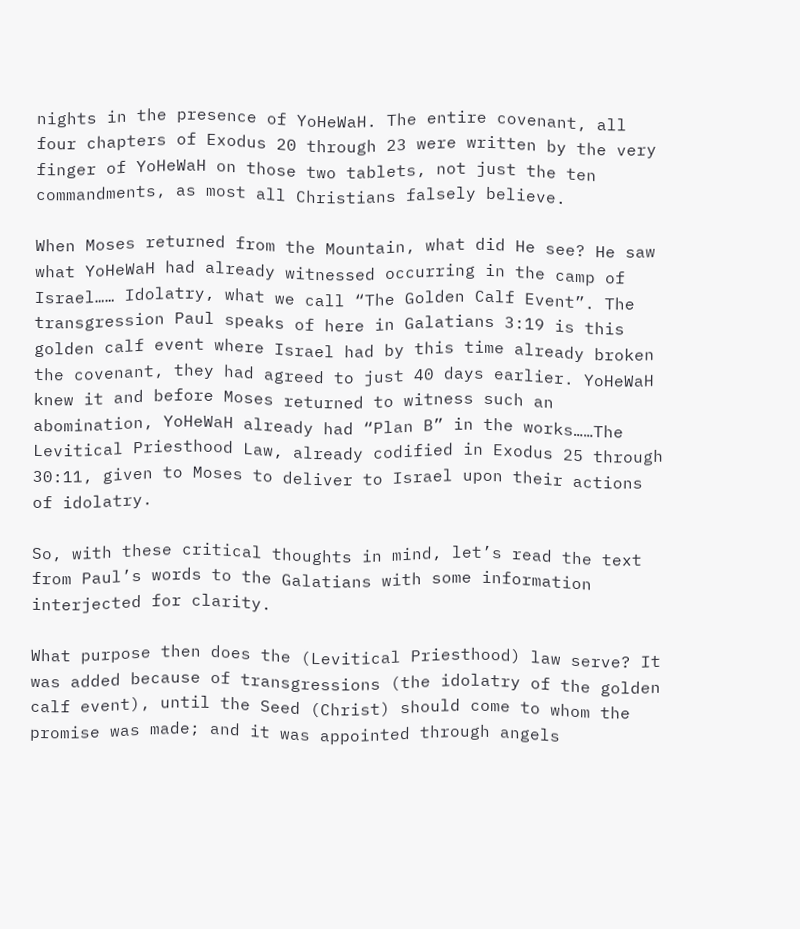nights in the presence of YoHeWaH. The entire covenant, all four chapters of Exodus 20 through 23 were written by the very finger of YoHeWaH on those two tablets, not just the ten commandments, as most all Christians falsely believe.

When Moses returned from the Mountain, what did He see? He saw what YoHeWaH had already witnessed occurring in the camp of Israel…… Idolatry, what we call “The Golden Calf Event”. The transgression Paul speaks of here in Galatians 3:19 is this golden calf event where Israel had by this time already broken the covenant, they had agreed to just 40 days earlier. YoHeWaH knew it and before Moses returned to witness such an abomination, YoHeWaH already had “Plan B” in the works……The Levitical Priesthood Law, already codified in Exodus 25 through 30:11, given to Moses to deliver to Israel upon their actions of idolatry.

So, with these critical thoughts in mind, let’s read the text from Paul’s words to the Galatians with some information interjected for clarity.

What purpose then does the (Levitical Priesthood) law serve? It was added because of transgressions (the idolatry of the golden calf event), until the Seed (Christ) should come to whom the promise was made; and it was appointed through angels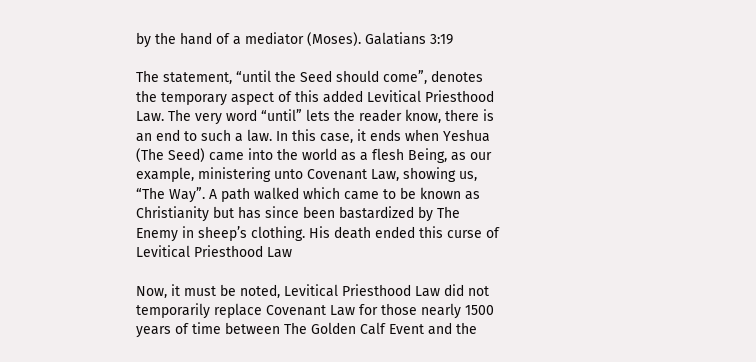by the hand of a mediator (Moses). Galatians 3:19

The statement, “until the Seed should come”, denotes the temporary aspect of this added Levitical Priesthood Law. The very word “until” lets the reader know, there is an end to such a law. In this case, it ends when Yeshua (The Seed) came into the world as a flesh Being, as our example, ministering unto Covenant Law, showing us, “The Way”. A path walked which came to be known as Christianity but has since been bastardized by The Enemy in sheep’s clothing. His death ended this curse of Levitical Priesthood Law

Now, it must be noted, Levitical Priesthood Law did not temporarily replace Covenant Law for those nearly 1500 years of time between The Golden Calf Event and the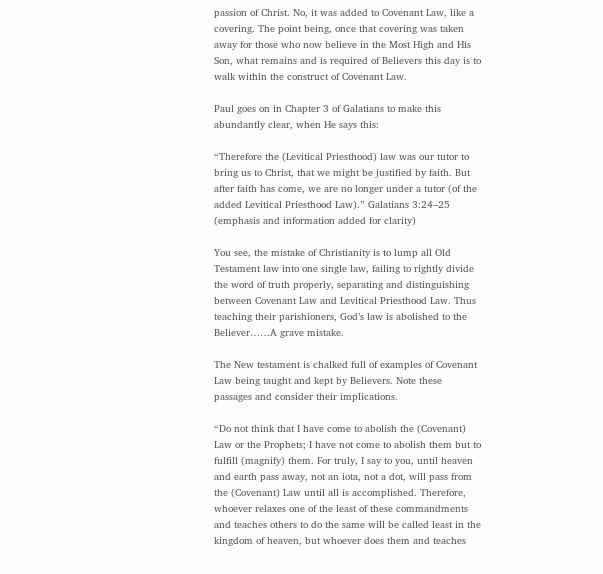passion of Christ. No, it was added to Covenant Law, like a covering. The point being, once that covering was taken away for those who now believe in the Most High and His Son, what remains and is required of Believers this day is to walk within the construct of Covenant Law.

Paul goes on in Chapter 3 of Galatians to make this abundantly clear, when He says this:

“Therefore the (Levitical Priesthood) law was our tutor to bring us to Christ, that we might be justified by faith. But after faith has come, we are no longer under a tutor (of the added Levitical Priesthood Law).” Galatians 3:24–25 (emphasis and information added for clarity)

You see, the mistake of Christianity is to lump all Old Testament law into one single law, failing to rightly divide the word of truth properly, separating and distinguishing between Covenant Law and Levitical Priesthood Law. Thus teaching their parishioners, God’s law is abolished to the Believer……A grave mistake.

The New testament is chalked full of examples of Covenant Law being taught and kept by Believers. Note these passages and consider their implications.

“Do not think that I have come to abolish the (Covenant) Law or the Prophets; I have not come to abolish them but to fulfill (magnify) them. For truly, I say to you, until heaven and earth pass away, not an iota, not a dot, will pass from the (Covenant) Law until all is accomplished. Therefore, whoever relaxes one of the least of these commandments and teaches others to do the same will be called least in the kingdom of heaven, but whoever does them and teaches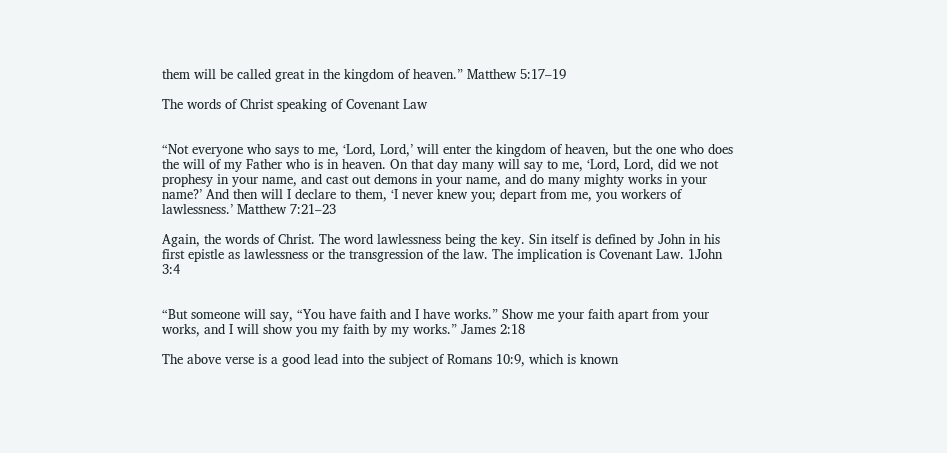them will be called great in the kingdom of heaven.” Matthew 5:17–19

The words of Christ speaking of Covenant Law


“Not everyone who says to me, ‘Lord, Lord,’ will enter the kingdom of heaven, but the one who does the will of my Father who is in heaven. On that day many will say to me, ‘Lord, Lord, did we not prophesy in your name, and cast out demons in your name, and do many mighty works in your name?’ And then will I declare to them, ‘I never knew you; depart from me, you workers of lawlessness.’ Matthew 7:21–23

Again, the words of Christ. The word lawlessness being the key. Sin itself is defined by John in his first epistle as lawlessness or the transgression of the law. The implication is Covenant Law. 1John 3:4


“But someone will say, “You have faith and I have works.” Show me your faith apart from your works, and I will show you my faith by my works.” James 2:18

The above verse is a good lead into the subject of Romans 10:9, which is known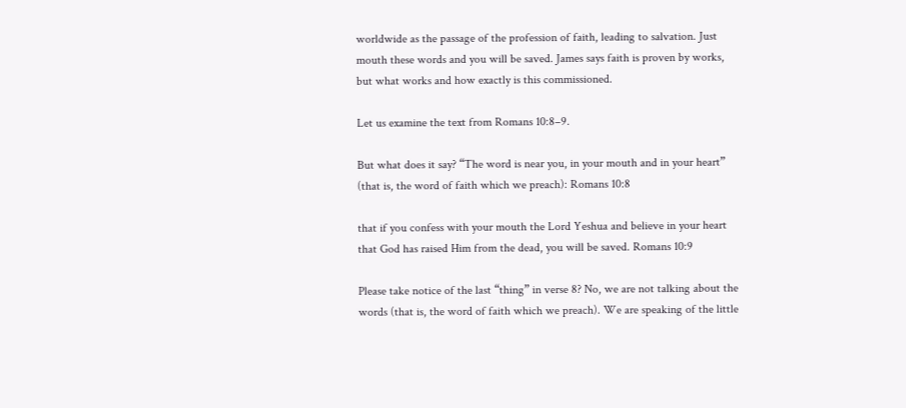worldwide as the passage of the profession of faith, leading to salvation. Just mouth these words and you will be saved. James says faith is proven by works, but what works and how exactly is this commissioned.

Let us examine the text from Romans 10:8–9.

But what does it say? “The word is near you, in your mouth and in your heart” (that is, the word of faith which we preach): Romans 10:8

that if you confess with your mouth the Lord Yeshua and believe in your heart that God has raised Him from the dead, you will be saved. Romans 10:9

Please take notice of the last “thing” in verse 8? No, we are not talking about the words (that is, the word of faith which we preach). We are speaking of the little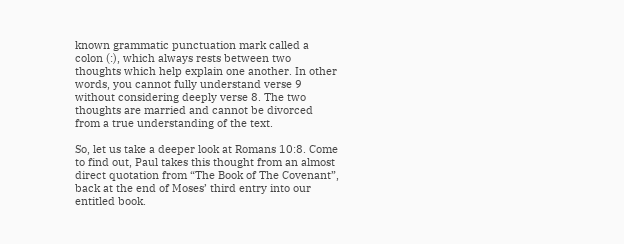known grammatic punctuation mark called a colon (:), which always rests between two thoughts which help explain one another. In other words, you cannot fully understand verse 9 without considering deeply verse 8. The two thoughts are married and cannot be divorced from a true understanding of the text.

So, let us take a deeper look at Romans 10:8. Come to find out, Paul takes this thought from an almost direct quotation from “The Book of The Covenant”, back at the end of Moses’ third entry into our entitled book.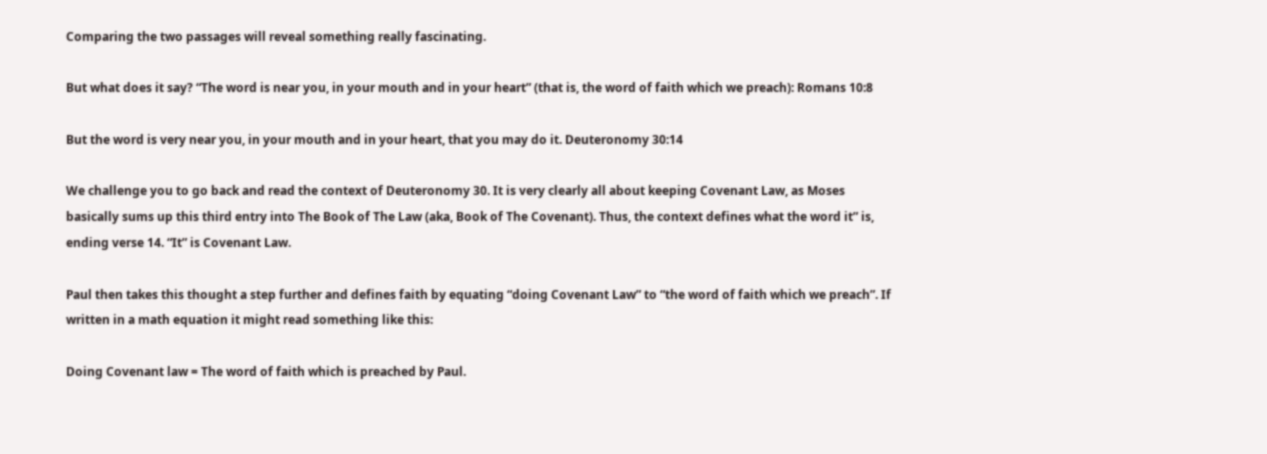Comparing the two passages will reveal something really fascinating.

But what does it say? “The word is near you, in your mouth and in your heart” (that is, the word of faith which we preach): Romans 10:8

But the word is very near you, in your mouth and in your heart, that you may do it. Deuteronomy 30:14

We challenge you to go back and read the context of Deuteronomy 30. It is very clearly all about keeping Covenant Law, as Moses basically sums up this third entry into The Book of The Law (aka, Book of The Covenant). Thus, the context defines what the word it” is, ending verse 14. “It” is Covenant Law.

Paul then takes this thought a step further and defines faith by equating “doing Covenant Law” to “the word of faith which we preach”. If written in a math equation it might read something like this:

Doing Covenant law = The word of faith which is preached by Paul.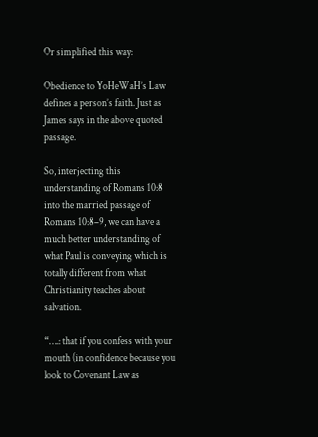Or simplified this way:

Obedience to YoHeWaH’s Law defines a person’s faith. Just as James says in the above quoted passage.

So, interjecting this understanding of Romans 10:8 into the married passage of Romans 10:8–9, we can have a much better understanding of what Paul is conveying which is totally different from what Christianity teaches about salvation.

“….: that if you confess with your mouth (in confidence because you look to Covenant Law as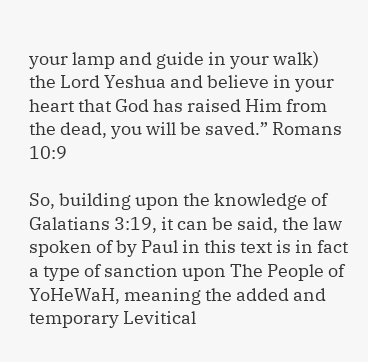your lamp and guide in your walk) the Lord Yeshua and believe in your heart that God has raised Him from the dead, you will be saved.” Romans 10:9

So, building upon the knowledge of Galatians 3:19, it can be said, the law spoken of by Paul in this text is in fact a type of sanction upon The People of YoHeWaH, meaning the added and temporary Levitical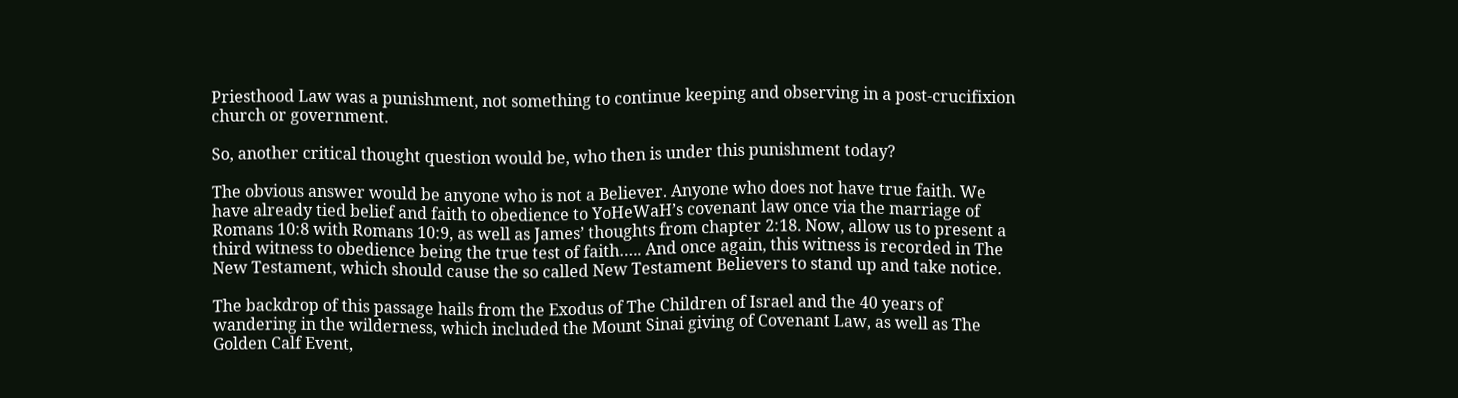Priesthood Law was a punishment, not something to continue keeping and observing in a post-crucifixion church or government.

So, another critical thought question would be, who then is under this punishment today?

The obvious answer would be anyone who is not a Believer. Anyone who does not have true faith. We have already tied belief and faith to obedience to YoHeWaH’s covenant law once via the marriage of Romans 10:8 with Romans 10:9, as well as James’ thoughts from chapter 2:18. Now, allow us to present a third witness to obedience being the true test of faith….. And once again, this witness is recorded in The New Testament, which should cause the so called New Testament Believers to stand up and take notice.

The backdrop of this passage hails from the Exodus of The Children of Israel and the 40 years of wandering in the wilderness, which included the Mount Sinai giving of Covenant Law, as well as The Golden Calf Event,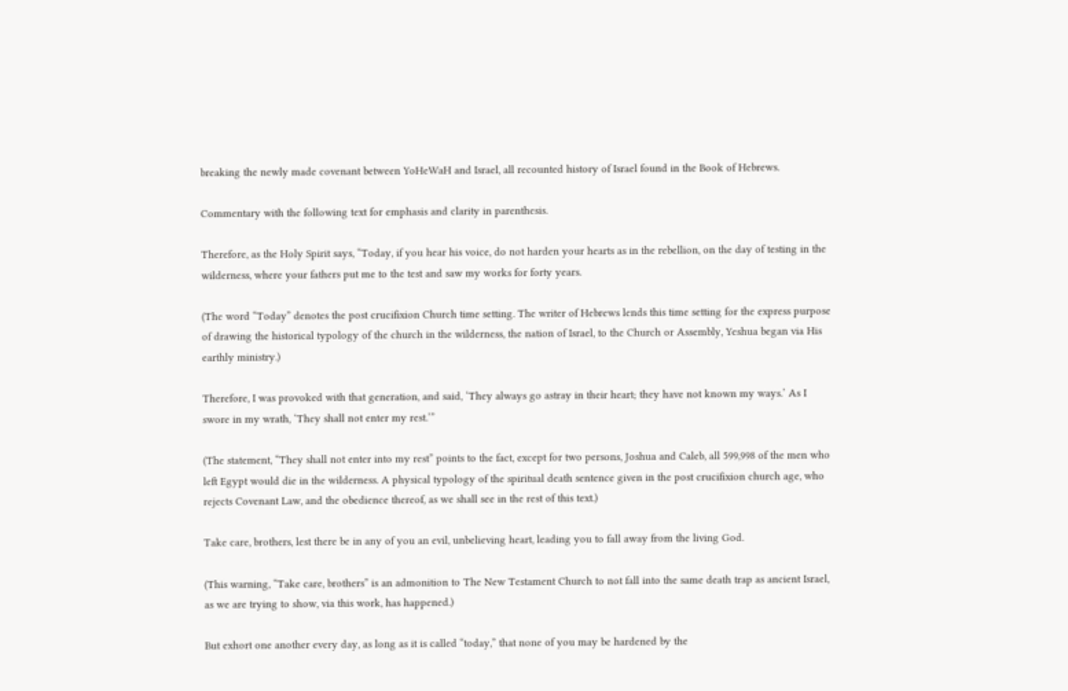breaking the newly made covenant between YoHeWaH and Israel, all recounted history of Israel found in the Book of Hebrews.

Commentary with the following text for emphasis and clarity in parenthesis.

Therefore, as the Holy Spirit says, “Today, if you hear his voice, do not harden your hearts as in the rebellion, on the day of testing in the wilderness, where your fathers put me to the test and saw my works for forty years.

(The word “Today” denotes the post crucifixion Church time setting. The writer of Hebrews lends this time setting for the express purpose of drawing the historical typology of the church in the wilderness, the nation of Israel, to the Church or Assembly, Yeshua began via His earthly ministry.)

Therefore, I was provoked with that generation, and said, ‘They always go astray in their heart; they have not known my ways.’ As I swore in my wrath, ‘They shall not enter my rest.’”

(The statement, “They shall not enter into my rest” points to the fact, except for two persons, Joshua and Caleb, all 599,998 of the men who left Egypt would die in the wilderness. A physical typology of the spiritual death sentence given in the post crucifixion church age, who rejects Covenant Law, and the obedience thereof, as we shall see in the rest of this text.)

Take care, brothers, lest there be in any of you an evil, unbelieving heart, leading you to fall away from the living God.

(This warning, “Take care, brothers” is an admonition to The New Testament Church to not fall into the same death trap as ancient Israel, as we are trying to show, via this work, has happened.)

But exhort one another every day, as long as it is called “today,” that none of you may be hardened by the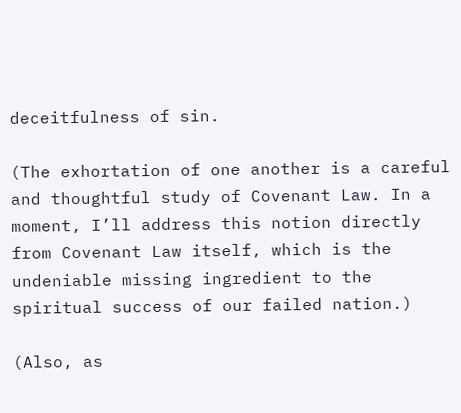deceitfulness of sin.

(The exhortation of one another is a careful and thoughtful study of Covenant Law. In a moment, I’ll address this notion directly from Covenant Law itself, which is the undeniable missing ingredient to the spiritual success of our failed nation.)

(Also, as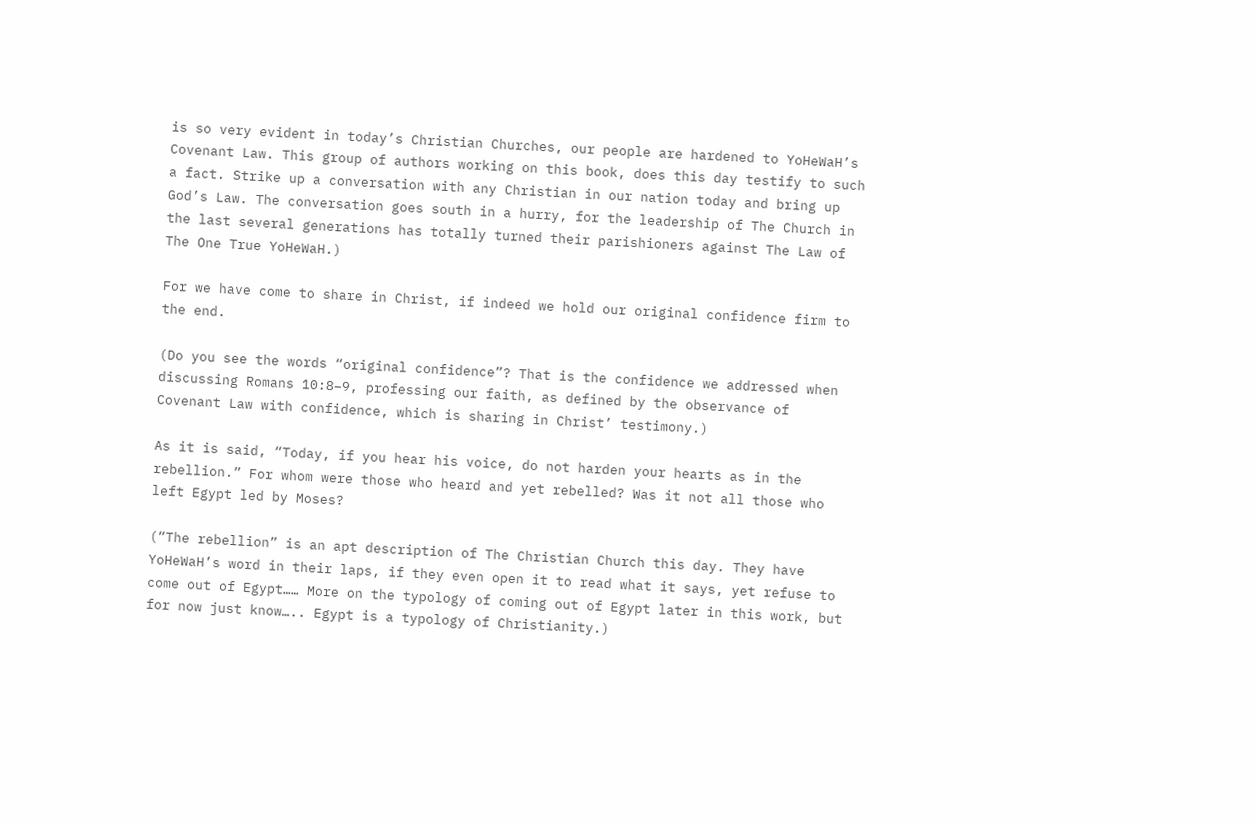is so very evident in today’s Christian Churches, our people are hardened to YoHeWaH’s Covenant Law. This group of authors working on this book, does this day testify to such a fact. Strike up a conversation with any Christian in our nation today and bring up God’s Law. The conversation goes south in a hurry, for the leadership of The Church in the last several generations has totally turned their parishioners against The Law of The One True YoHeWaH.)

For we have come to share in Christ, if indeed we hold our original confidence firm to the end.

(Do you see the words “original confidence”? That is the confidence we addressed when discussing Romans 10:8–9, professing our faith, as defined by the observance of Covenant Law with confidence, which is sharing in Christ’ testimony.)

As it is said, “Today, if you hear his voice, do not harden your hearts as in the rebellion.” For whom were those who heard and yet rebelled? Was it not all those who left Egypt led by Moses?

(“The rebellion” is an apt description of The Christian Church this day. They have YoHeWaH’s word in their laps, if they even open it to read what it says, yet refuse to come out of Egypt…… More on the typology of coming out of Egypt later in this work, but for now just know….. Egypt is a typology of Christianity.)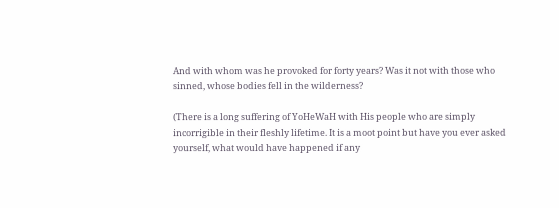And with whom was he provoked for forty years? Was it not with those who sinned, whose bodies fell in the wilderness?

(There is a long suffering of YoHeWaH with His people who are simply incorrigible in their fleshly lifetime. It is a moot point but have you ever asked yourself, what would have happened if any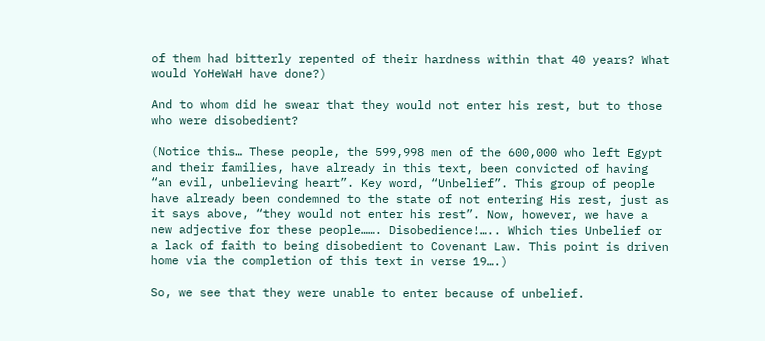of them had bitterly repented of their hardness within that 40 years? What would YoHeWaH have done?)

And to whom did he swear that they would not enter his rest, but to those who were disobedient?

(Notice this… These people, the 599,998 men of the 600,000 who left Egypt and their families, have already in this text, been convicted of having “an evil, unbelieving heart”. Key word, “Unbelief”. This group of people have already been condemned to the state of not entering His rest, just as it says above, “they would not enter his rest”. Now, however, we have a new adjective for these people……. Disobedience!….. Which ties Unbelief or a lack of faith to being disobedient to Covenant Law. This point is driven home via the completion of this text in verse 19….)

So, we see that they were unable to enter because of unbelief.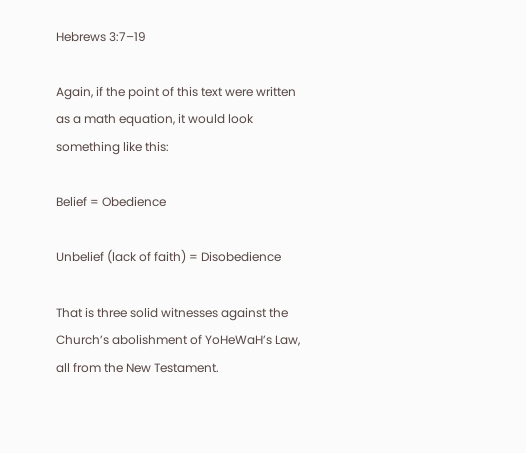Hebrews 3:7–19

Again, if the point of this text were written as a math equation, it would look something like this:

Belief = Obedience

Unbelief (lack of faith) = Disobedience

That is three solid witnesses against the Church’s abolishment of YoHeWaH’s Law, all from the New Testament.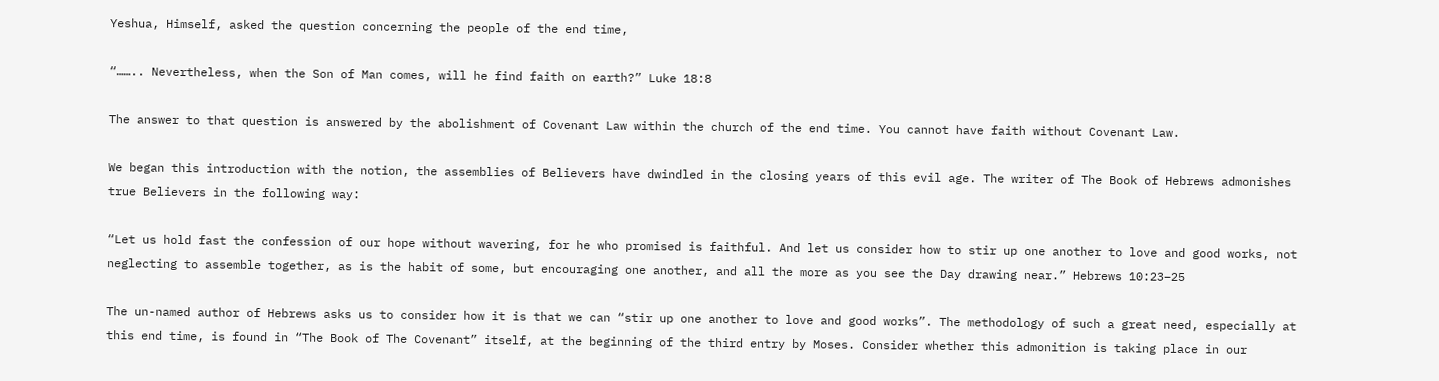Yeshua, Himself, asked the question concerning the people of the end time,

“…….. Nevertheless, when the Son of Man comes, will he find faith on earth?” Luke 18:8

The answer to that question is answered by the abolishment of Covenant Law within the church of the end time. You cannot have faith without Covenant Law.

We began this introduction with the notion, the assemblies of Believers have dwindled in the closing years of this evil age. The writer of The Book of Hebrews admonishes true Believers in the following way:

“Let us hold fast the confession of our hope without wavering, for he who promised is faithful. And let us consider how to stir up one another to love and good works, not neglecting to assemble together, as is the habit of some, but encouraging one another, and all the more as you see the Day drawing near.” Hebrews 10:23–25

The un-named author of Hebrews asks us to consider how it is that we can “stir up one another to love and good works”. The methodology of such a great need, especially at this end time, is found in “The Book of The Covenant” itself, at the beginning of the third entry by Moses. Consider whether this admonition is taking place in our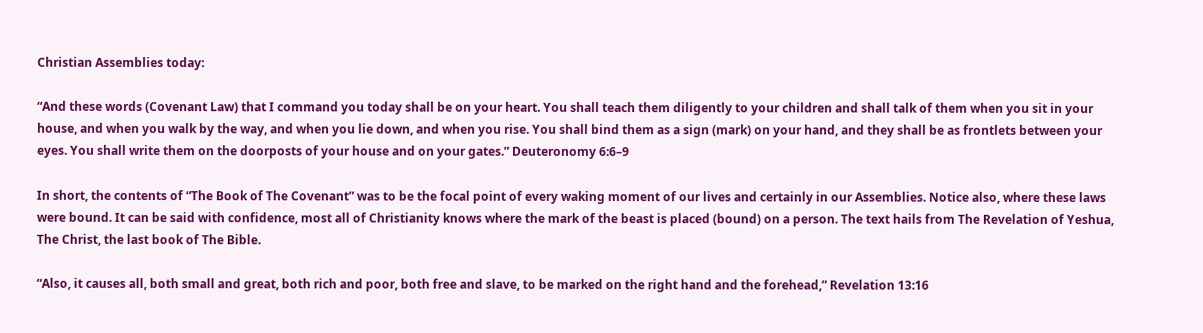Christian Assemblies today:

“And these words (Covenant Law) that I command you today shall be on your heart. You shall teach them diligently to your children and shall talk of them when you sit in your house, and when you walk by the way, and when you lie down, and when you rise. You shall bind them as a sign (mark) on your hand, and they shall be as frontlets between your eyes. You shall write them on the doorposts of your house and on your gates.” Deuteronomy 6:6–9

In short, the contents of “The Book of The Covenant” was to be the focal point of every waking moment of our lives and certainly in our Assemblies. Notice also, where these laws were bound. It can be said with confidence, most all of Christianity knows where the mark of the beast is placed (bound) on a person. The text hails from The Revelation of Yeshua, The Christ, the last book of The Bible.

“Also, it causes all, both small and great, both rich and poor, both free and slave, to be marked on the right hand and the forehead,” Revelation 13:16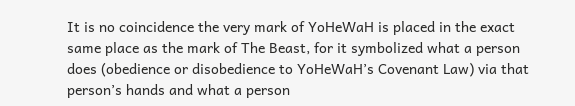It is no coincidence the very mark of YoHeWaH is placed in the exact same place as the mark of The Beast, for it symbolized what a person does (obedience or disobedience to YoHeWaH’s Covenant Law) via that person’s hands and what a person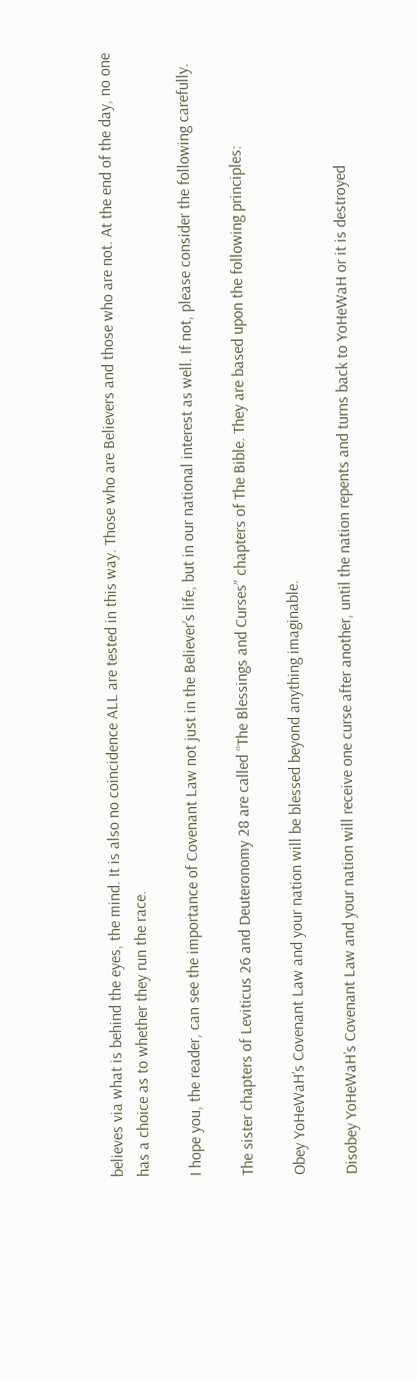believes via what is behind the eyes, the mind. It is also no coincidence ALL are tested in this way. Those who are Believers and those who are not. At the end of the day, no one has a choice as to whether they run the race.

I hope you, the reader, can see the importance of Covenant Law not just in the Believer’s life, but in our national interest as well. If not, please consider the following carefully.

The sister chapters of Leviticus 26 and Deuteronomy 28 are called “The Blessings and Curses” chapters of The Bible. They are based upon the following principles:

Obey YoHeWaH’s Covenant Law and your nation will be blessed beyond anything imaginable.

Disobey YoHeWaH’s Covenant Law and your nation will receive one curse after another, until the nation repents and turns back to YoHeWaH or it is destroyed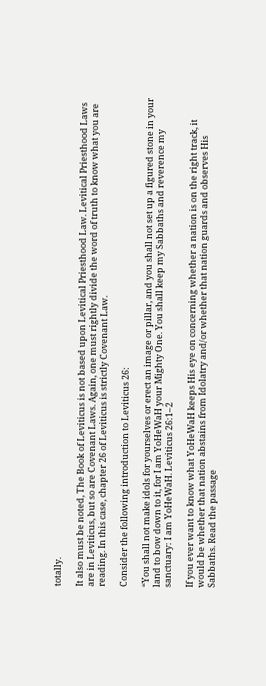totally.

It also must be noted, The Book of Leviticus is not based upon Levitical Priesthood Law. Levitical Priesthood Laws are in Leviticus, but so are Covenant Laws. Again, one must rightly divide the word of truth to know what you are reading. In this case, chapter 26 of Leviticus is strictly Covenant Law.

Consider the following introduction to Leviticus 26:

“You shall not make idols for yourselves or erect an image or pillar, and you shall not set up a figured stone in your land to bow down to it, for I am YoHeWaH your Mighty One. You shall keep my Sabbaths and reverence my sanctuary: I am YoHeWaH. Leviticus 26:1–2

If you ever want to know what YoHeWaH keeps His eye on concerning whether a nation is on the right track, it would be whether that nation abstains from Idolatry and/or whether that nation guards and observes His Sabbaths. Read the passage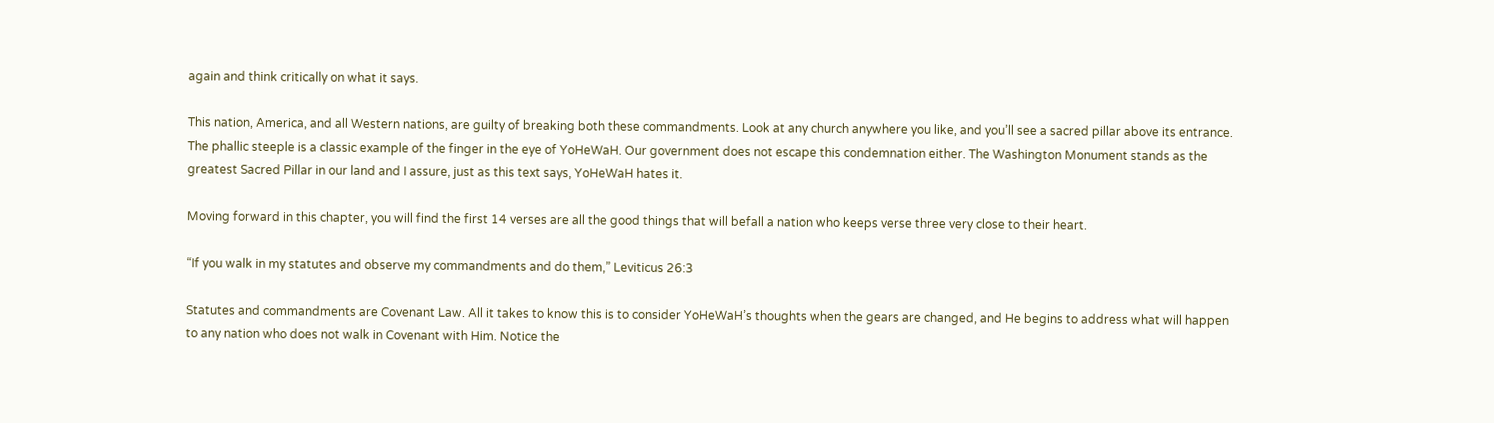again and think critically on what it says.

This nation, America, and all Western nations, are guilty of breaking both these commandments. Look at any church anywhere you like, and you’ll see a sacred pillar above its entrance. The phallic steeple is a classic example of the finger in the eye of YoHeWaH. Our government does not escape this condemnation either. The Washington Monument stands as the greatest Sacred Pillar in our land and I assure, just as this text says, YoHeWaH hates it.

Moving forward in this chapter, you will find the first 14 verses are all the good things that will befall a nation who keeps verse three very close to their heart.

“If you walk in my statutes and observe my commandments and do them,” Leviticus 26:3

Statutes and commandments are Covenant Law. All it takes to know this is to consider YoHeWaH’s thoughts when the gears are changed, and He begins to address what will happen to any nation who does not walk in Covenant with Him. Notice the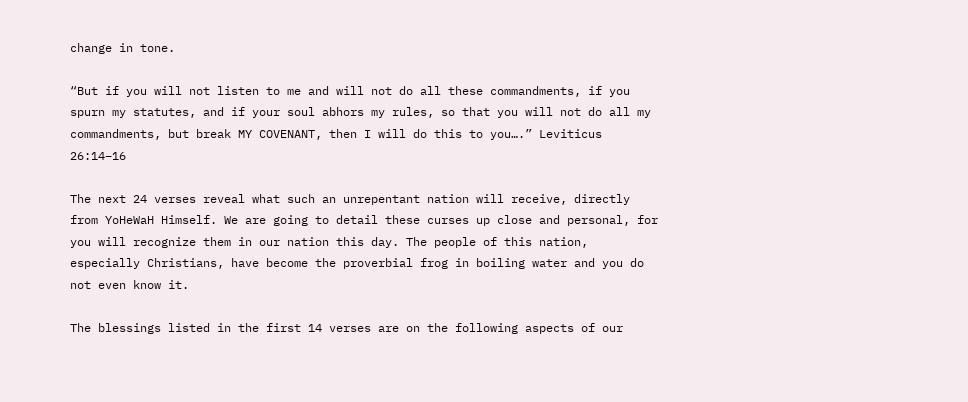change in tone.

“But if you will not listen to me and will not do all these commandments, if you spurn my statutes, and if your soul abhors my rules, so that you will not do all my commandments, but break MY COVENANT, then I will do this to you….” Leviticus 26:14–16

The next 24 verses reveal what such an unrepentant nation will receive, directly from YoHeWaH Himself. We are going to detail these curses up close and personal, for you will recognize them in our nation this day. The people of this nation, especially Christians, have become the proverbial frog in boiling water and you do not even know it.

The blessings listed in the first 14 verses are on the following aspects of our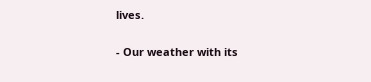lives.

- Our weather with its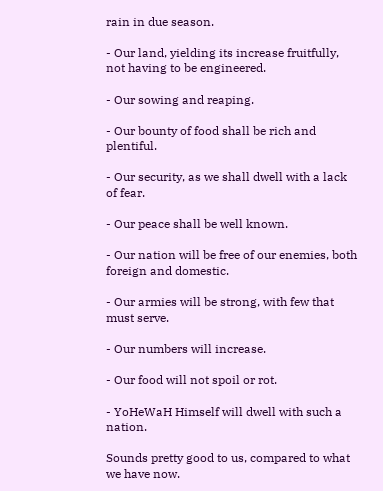rain in due season.

- Our land, yielding its increase fruitfully, not having to be engineered.

- Our sowing and reaping.

- Our bounty of food shall be rich and plentiful.

- Our security, as we shall dwell with a lack of fear.

- Our peace shall be well known.

- Our nation will be free of our enemies, both foreign and domestic.

- Our armies will be strong, with few that must serve.

- Our numbers will increase.

- Our food will not spoil or rot.

- YoHeWaH Himself will dwell with such a nation.

Sounds pretty good to us, compared to what we have now.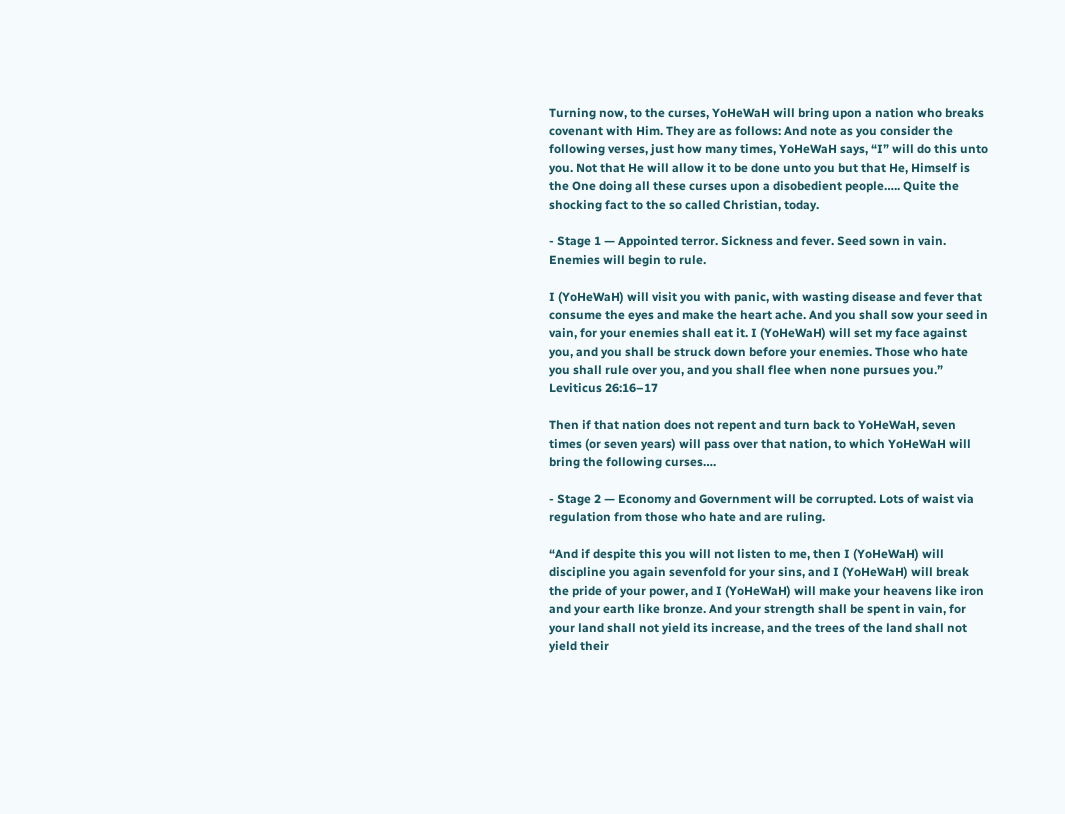Turning now, to the curses, YoHeWaH will bring upon a nation who breaks covenant with Him. They are as follows: And note as you consider the following verses, just how many times, YoHeWaH says, “I” will do this unto you. Not that He will allow it to be done unto you but that He, Himself is the One doing all these curses upon a disobedient people….. Quite the shocking fact to the so called Christian, today.

- Stage 1 — Appointed terror. Sickness and fever. Seed sown in vain. Enemies will begin to rule.

I (YoHeWaH) will visit you with panic, with wasting disease and fever that consume the eyes and make the heart ache. And you shall sow your seed in vain, for your enemies shall eat it. I (YoHeWaH) will set my face against you, and you shall be struck down before your enemies. Those who hate you shall rule over you, and you shall flee when none pursues you.” Leviticus 26:16–17

Then if that nation does not repent and turn back to YoHeWaH, seven times (or seven years) will pass over that nation, to which YoHeWaH will bring the following curses….

- Stage 2 — Economy and Government will be corrupted. Lots of waist via regulation from those who hate and are ruling.

“And if despite this you will not listen to me, then I (YoHeWaH) will discipline you again sevenfold for your sins, and I (YoHeWaH) will break the pride of your power, and I (YoHeWaH) will make your heavens like iron and your earth like bronze. And your strength shall be spent in vain, for your land shall not yield its increase, and the trees of the land shall not yield their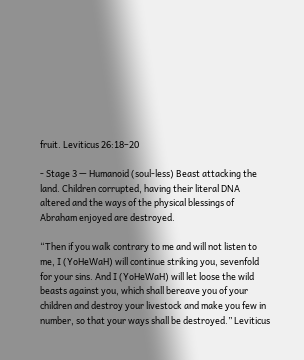fruit. Leviticus 26:18–20

- Stage 3 — Humanoid (soul-less) Beast attacking the land. Children corrupted, having their literal DNA altered and the ways of the physical blessings of Abraham enjoyed are destroyed.

“Then if you walk contrary to me and will not listen to me, I (YoHeWaH) will continue striking you, sevenfold for your sins. And I (YoHeWaH) will let loose the wild beasts against you, which shall bereave you of your children and destroy your livestock and make you few in number, so that your ways shall be destroyed.” Leviticus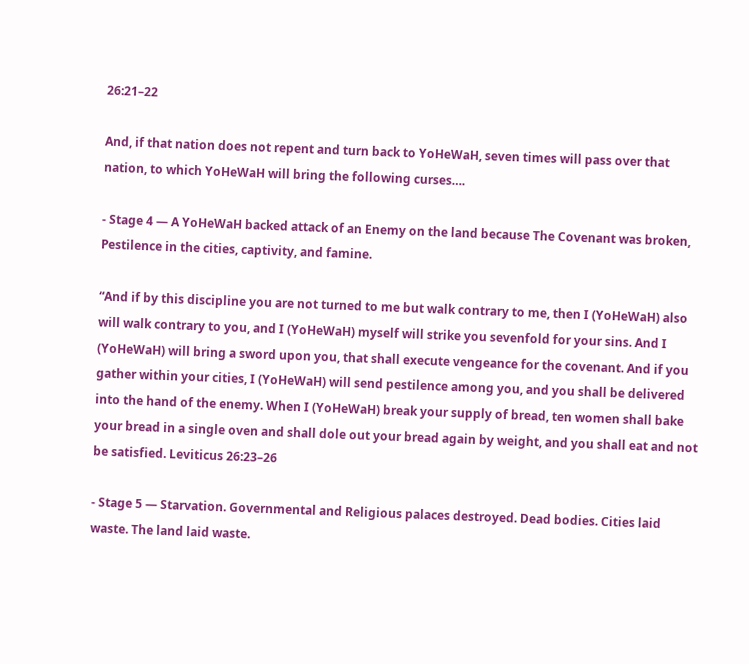26:21–22

And, if that nation does not repent and turn back to YoHeWaH, seven times will pass over that nation, to which YoHeWaH will bring the following curses….

- Stage 4 — A YoHeWaH backed attack of an Enemy on the land because The Covenant was broken, Pestilence in the cities, captivity, and famine.

“And if by this discipline you are not turned to me but walk contrary to me, then I (YoHeWaH) also will walk contrary to you, and I (YoHeWaH) myself will strike you sevenfold for your sins. And I (YoHeWaH) will bring a sword upon you, that shall execute vengeance for the covenant. And if you gather within your cities, I (YoHeWaH) will send pestilence among you, and you shall be delivered into the hand of the enemy. When I (YoHeWaH) break your supply of bread, ten women shall bake your bread in a single oven and shall dole out your bread again by weight, and you shall eat and not be satisfied. Leviticus 26:23–26

- Stage 5 — Starvation. Governmental and Religious palaces destroyed. Dead bodies. Cities laid waste. The land laid waste.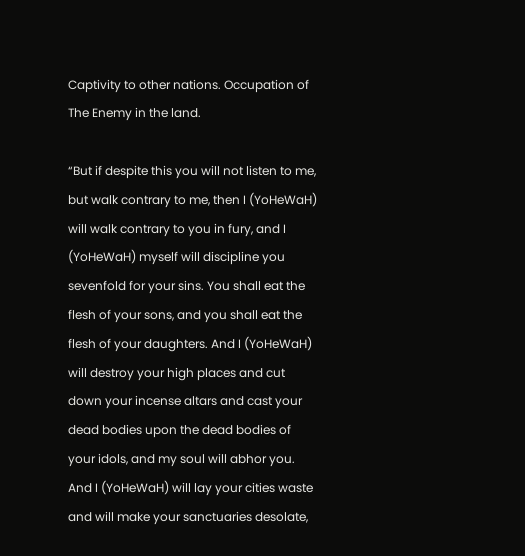Captivity to other nations. Occupation of The Enemy in the land.

“But if despite this you will not listen to me, but walk contrary to me, then I (YoHeWaH) will walk contrary to you in fury, and I (YoHeWaH) myself will discipline you sevenfold for your sins. You shall eat the flesh of your sons, and you shall eat the flesh of your daughters. And I (YoHeWaH) will destroy your high places and cut down your incense altars and cast your dead bodies upon the dead bodies of your idols, and my soul will abhor you. And I (YoHeWaH) will lay your cities waste and will make your sanctuaries desolate,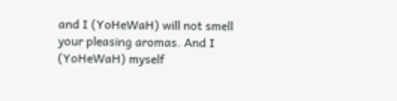and I (YoHeWaH) will not smell your pleasing aromas. And I (YoHeWaH) myself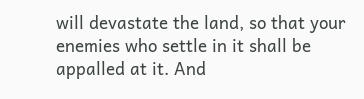will devastate the land, so that your enemies who settle in it shall be appalled at it. And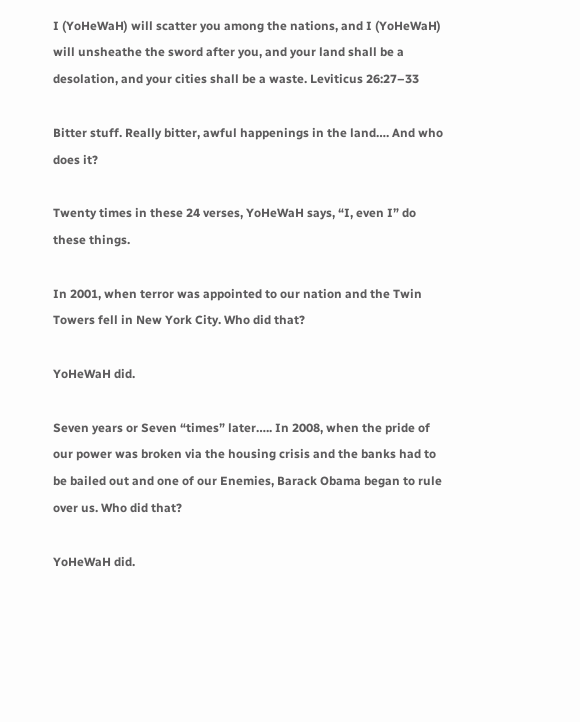I (YoHeWaH) will scatter you among the nations, and I (YoHeWaH) will unsheathe the sword after you, and your land shall be a desolation, and your cities shall be a waste. Leviticus 26:27–33

Bitter stuff. Really bitter, awful happenings in the land…. And who does it?

Twenty times in these 24 verses, YoHeWaH says, “I, even I” do these things.

In 2001, when terror was appointed to our nation and the Twin Towers fell in New York City. Who did that?

YoHeWaH did.

Seven years or Seven “times” later….. In 2008, when the pride of our power was broken via the housing crisis and the banks had to be bailed out and one of our Enemies, Barack Obama began to rule over us. Who did that?

YoHeWaH did.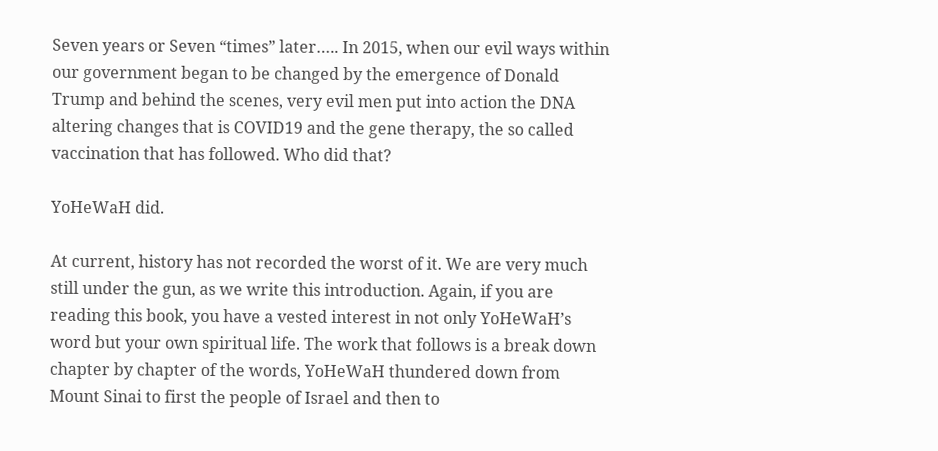Seven years or Seven “times” later….. In 2015, when our evil ways within our government began to be changed by the emergence of Donald Trump and behind the scenes, very evil men put into action the DNA altering changes that is COVID19 and the gene therapy, the so called vaccination that has followed. Who did that?

YoHeWaH did.

At current, history has not recorded the worst of it. We are very much still under the gun, as we write this introduction. Again, if you are reading this book, you have a vested interest in not only YoHeWaH’s word but your own spiritual life. The work that follows is a break down chapter by chapter of the words, YoHeWaH thundered down from Mount Sinai to first the people of Israel and then to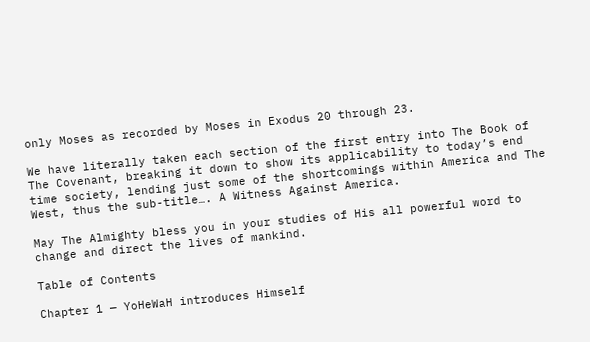only Moses as recorded by Moses in Exodus 20 through 23.

We have literally taken each section of the first entry into The Book of The Covenant, breaking it down to show its applicability to today’s end time society, lending just some of the shortcomings within America and The West, thus the sub-title…. A Witness Against America.

May The Almighty bless you in your studies of His all powerful word to change and direct the lives of mankind.

Table of Contents

Chapter 1 — YoHeWaH introduces Himself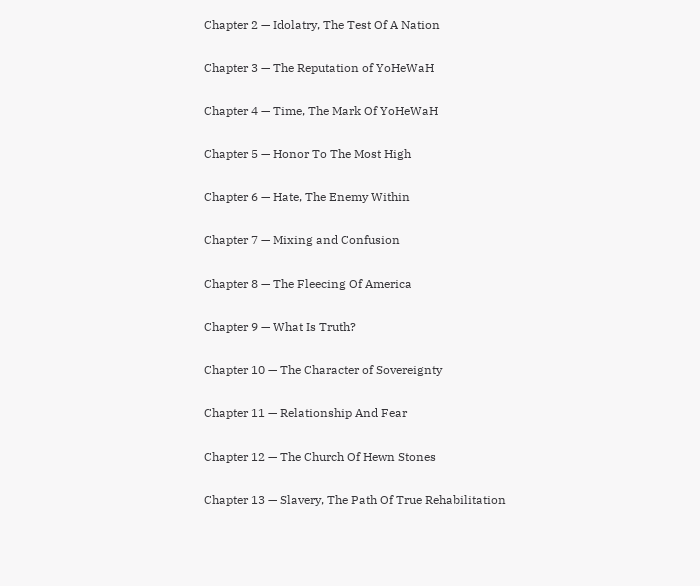Chapter 2 — Idolatry, The Test Of A Nation

Chapter 3 — The Reputation of YoHeWaH

Chapter 4 — Time, The Mark Of YoHeWaH

Chapter 5 — Honor To The Most High

Chapter 6 — Hate, The Enemy Within

Chapter 7 — Mixing and Confusion

Chapter 8 — The Fleecing Of America

Chapter 9 — What Is Truth?

Chapter 10 — The Character of Sovereignty

Chapter 11 — Relationship And Fear

Chapter 12 — The Church Of Hewn Stones

Chapter 13 — Slavery, The Path Of True Rehabilitation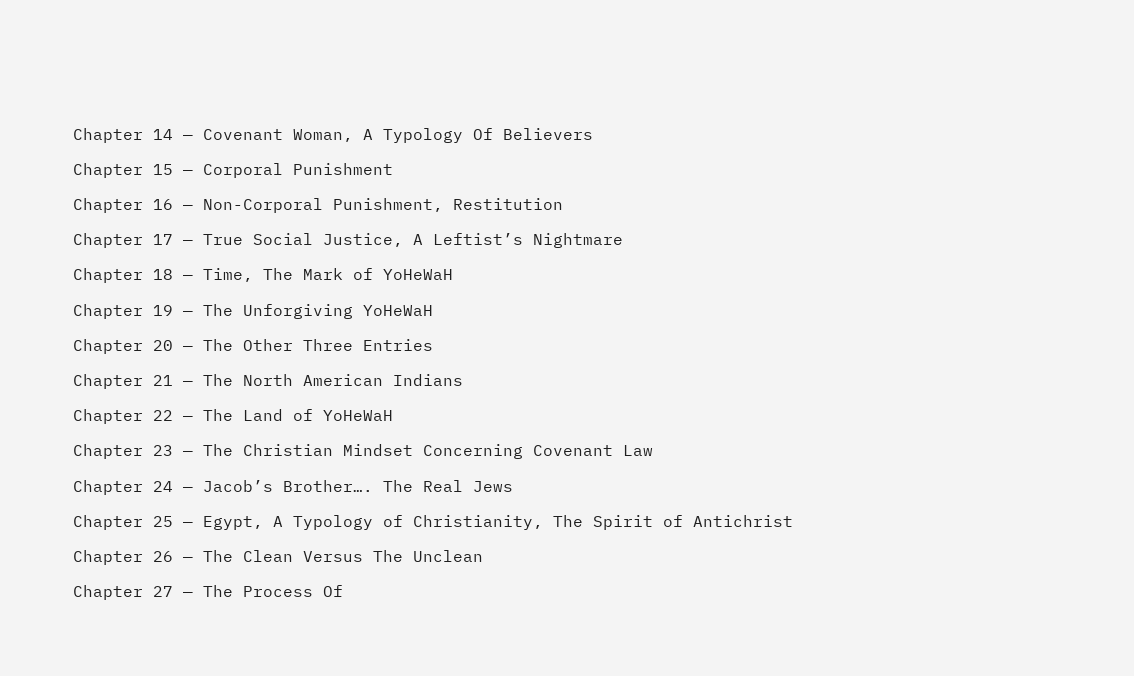Chapter 14 — Covenant Woman, A Typology Of Believers

Chapter 15 — Corporal Punishment

Chapter 16 — Non-Corporal Punishment, Restitution

Chapter 17 — True Social Justice, A Leftist’s Nightmare

Chapter 18 — Time, The Mark of YoHeWaH

Chapter 19 — The Unforgiving YoHeWaH

Chapter 20 — The Other Three Entries

Chapter 21 — The North American Indians

Chapter 22 — The Land of YoHeWaH

Chapter 23 — The Christian Mindset Concerning Covenant Law

Chapter 24 — Jacob’s Brother…. The Real Jews

Chapter 25 — Egypt, A Typology of Christianity, The Spirit of Antichrist

Chapter 26 — The Clean Versus The Unclean

Chapter 27 — The Process Of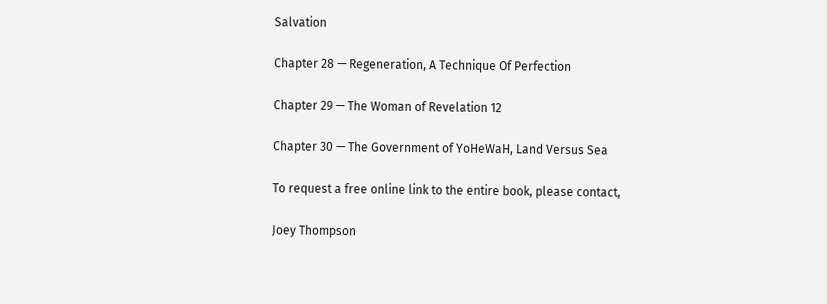Salvation

Chapter 28 — Regeneration, A Technique Of Perfection

Chapter 29 — The Woman of Revelation 12

Chapter 30 — The Government of YoHeWaH, Land Versus Sea

To request a free online link to the entire book, please contact,

Joey Thompson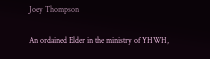Joey Thompson

An ordained Elder in the ministry of YHWH,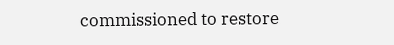commissioned to restore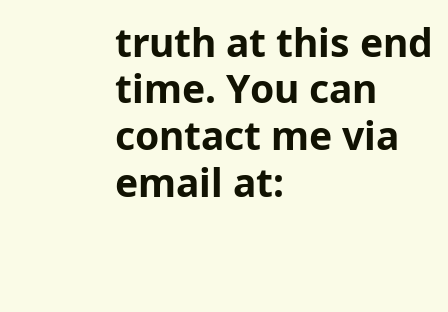truth at this end time. You can contact me via email at: